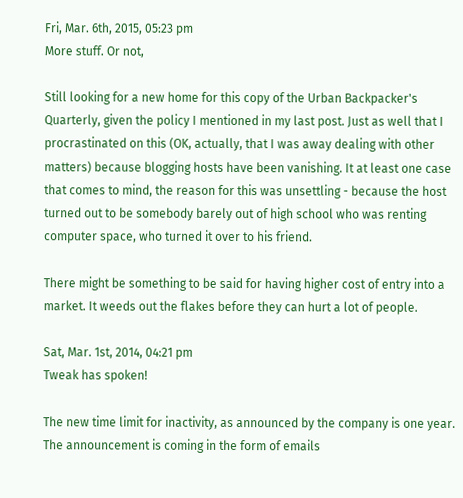Fri, Mar. 6th, 2015, 05:23 pm
More stuff. Or not,

Still looking for a new home for this copy of the Urban Backpacker's Quarterly, given the policy I mentioned in my last post. Just as well that I procrastinated on this (OK, actually, that I was away dealing with other matters) because blogging hosts have been vanishing. It at least one case that comes to mind, the reason for this was unsettling - because the host turned out to be somebody barely out of high school who was renting computer space, who turned it over to his friend.

There might be something to be said for having higher cost of entry into a market. It weeds out the flakes before they can hurt a lot of people.

Sat, Mar. 1st, 2014, 04:21 pm
Tweak has spoken!

The new time limit for inactivity, as announced by the company is one year. The announcement is coming in the form of emails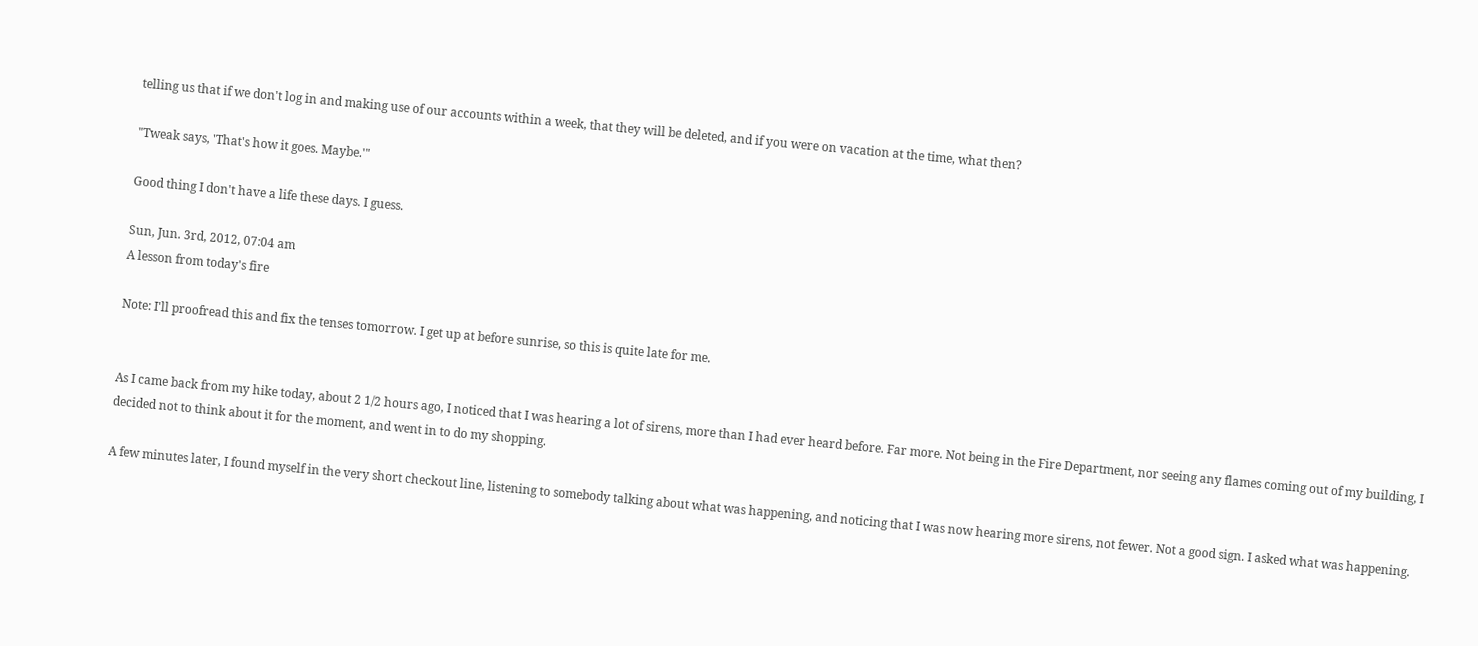telling us that if we don't log in and making use of our accounts within a week, that they will be deleted, and if you were on vacation at the time, what then?

"Tweak says, 'That's how it goes. Maybe.'"

Good thing I don't have a life these days. I guess.

Sun, Jun. 3rd, 2012, 07:04 am
A lesson from today's fire

Note: I'll proofread this and fix the tenses tomorrow. I get up at before sunrise, so this is quite late for me.


As I came back from my hike today, about 2 1/2 hours ago, I noticed that I was hearing a lot of sirens, more than I had ever heard before. Far more. Not being in the Fire Department, nor seeing any flames coming out of my building, I decided not to think about it for the moment, and went in to do my shopping.

A few minutes later, I found myself in the very short checkout line, listening to somebody talking about what was happening, and noticing that I was now hearing more sirens, not fewer. Not a good sign. I asked what was happening.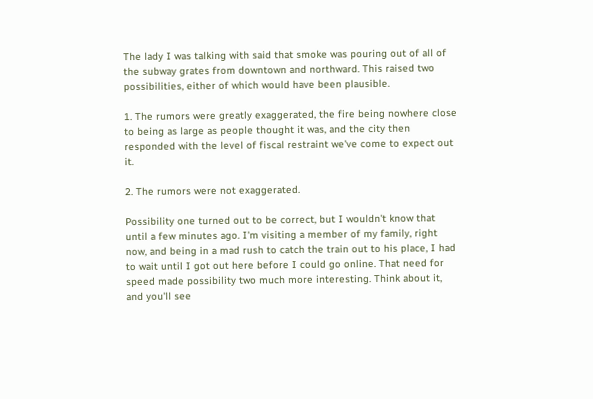The lady I was talking with said that smoke was pouring out of all of the subway grates from downtown and northward. This raised two possibilities, either of which would have been plausible.

1. The rumors were greatly exaggerated, the fire being nowhere close to being as large as people thought it was, and the city then responded with the level of fiscal restraint we've come to expect out it.

2. The rumors were not exaggerated.

Possibility one turned out to be correct, but I wouldn't know that until a few minutes ago. I'm visiting a member of my family, right now, and being in a mad rush to catch the train out to his place, I had to wait until I got out here before I could go online. That need for speed made possibility two much more interesting. Think about it, and you'll see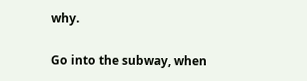why.

Go into the subway, when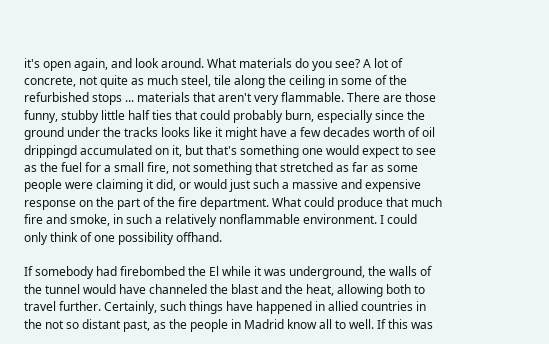it's open again, and look around. What materials do you see? A lot of concrete, not quite as much steel, tile along the ceiling in some of the refurbished stops ... materials that aren't very flammable. There are those funny, stubby little half ties that could probably burn, especially since the ground under the tracks looks like it might have a few decades worth of oil drippingd accumulated on it, but that's something one would expect to see as the fuel for a small fire, not something that stretched as far as some people were claiming it did, or would just such a massive and expensive response on the part of the fire department. What could produce that much fire and smoke, in such a relatively nonflammable environment. I could only think of one possibility offhand.

If somebody had firebombed the El while it was underground, the walls of the tunnel would have channeled the blast and the heat, allowing both to travel further. Certainly, such things have happened in allied countries in the not so distant past, as the people in Madrid know all to well. If this was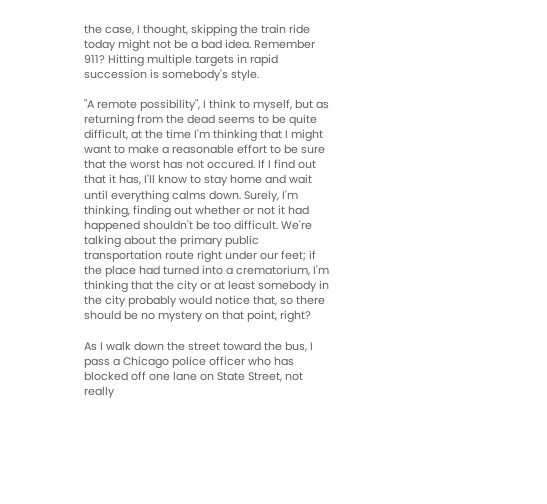the case, I thought, skipping the train ride today might not be a bad idea. Remember 911? Hitting multiple targets in rapid succession is somebody's style.

"A remote possibility", I think to myself, but as returning from the dead seems to be quite difficult, at the time I'm thinking that I might want to make a reasonable effort to be sure that the worst has not occured. If I find out that it has, I'll know to stay home and wait until everything calms down. Surely, I'm thinking, finding out whether or not it had happened shouldn't be too difficult. We're talking about the primary public transportation route right under our feet; if the place had turned into a crematorium, I'm thinking that the city or at least somebody in the city probably would notice that, so there should be no mystery on that point, right?

As I walk down the street toward the bus, I pass a Chicago police officer who has blocked off one lane on State Street, not really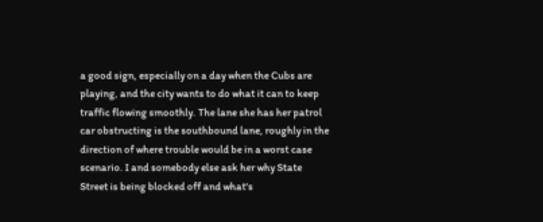a good sign, especially on a day when the Cubs are playing, and the city wants to do what it can to keep traffic flowing smoothly. The lane she has her patrol car obstructing is the southbound lane, roughly in the direction of where trouble would be in a worst case scenario. I and somebody else ask her why State Street is being blocked off and what's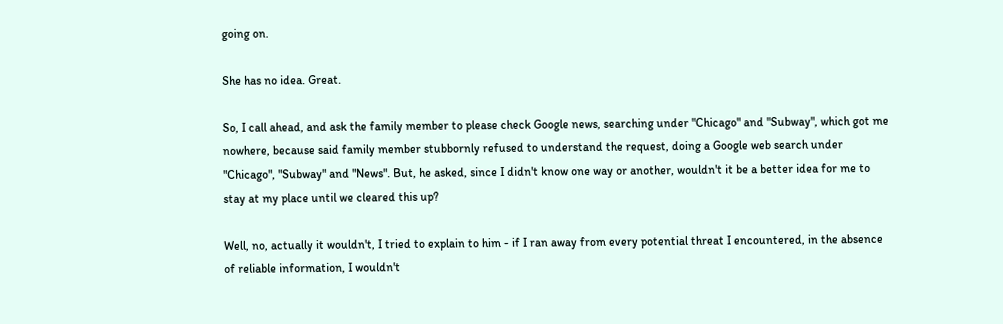going on.

She has no idea. Great.

So, I call ahead, and ask the family member to please check Google news, searching under "Chicago" and "Subway", which got me nowhere, because said family member stubbornly refused to understand the request, doing a Google web search under "Chicago", "Subway" and "News". But, he asked, since I didn't know one way or another, wouldn't it be a better idea for me to stay at my place until we cleared this up?

Well, no, actually it wouldn't, I tried to explain to him - if I ran away from every potential threat I encountered, in the absence of reliable information, I wouldn't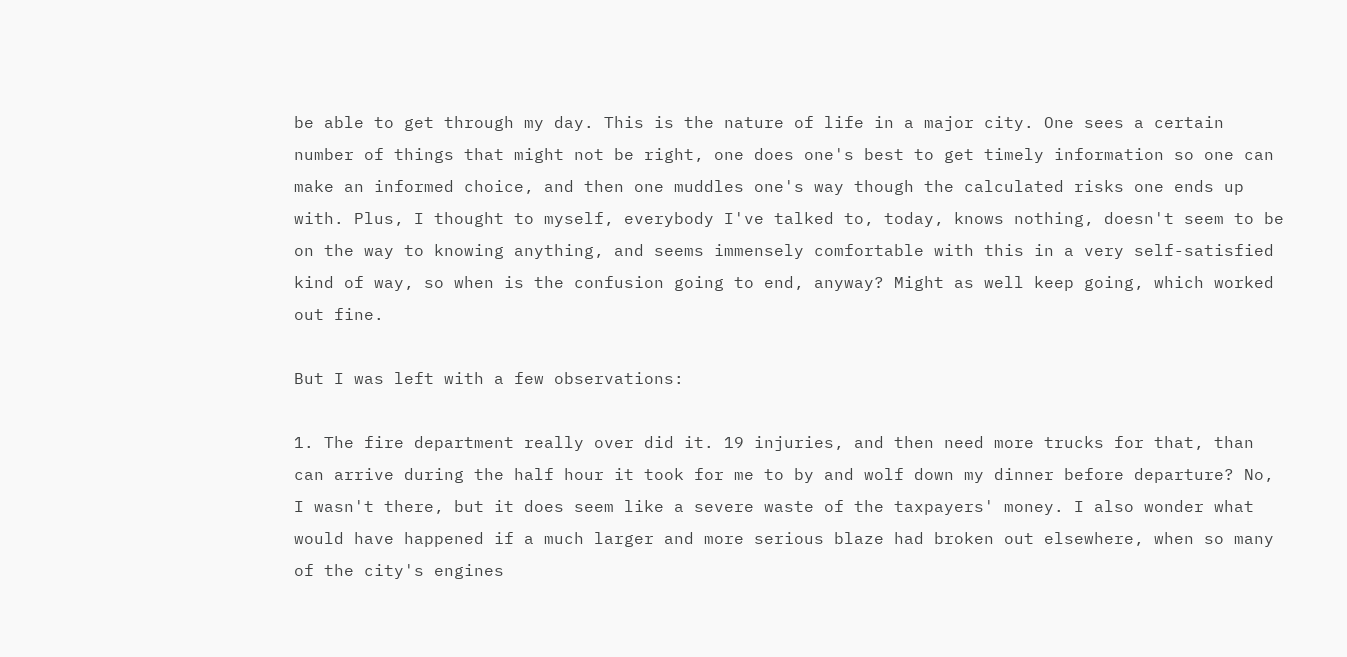be able to get through my day. This is the nature of life in a major city. One sees a certain number of things that might not be right, one does one's best to get timely information so one can make an informed choice, and then one muddles one's way though the calculated risks one ends up with. Plus, I thought to myself, everybody I've talked to, today, knows nothing, doesn't seem to be on the way to knowing anything, and seems immensely comfortable with this in a very self-satisfied kind of way, so when is the confusion going to end, anyway? Might as well keep going, which worked out fine.

But I was left with a few observations:

1. The fire department really over did it. 19 injuries, and then need more trucks for that, than can arrive during the half hour it took for me to by and wolf down my dinner before departure? No, I wasn't there, but it does seem like a severe waste of the taxpayers' money. I also wonder what would have happened if a much larger and more serious blaze had broken out elsewhere, when so many of the city's engines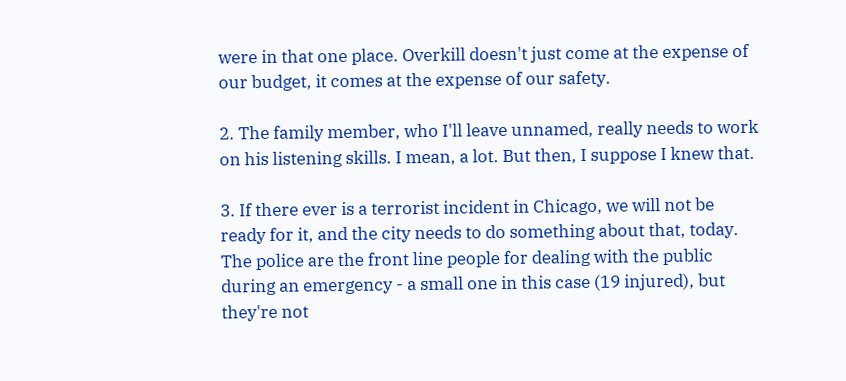were in that one place. Overkill doesn't just come at the expense of our budget, it comes at the expense of our safety.

2. The family member, who I'll leave unnamed, really needs to work on his listening skills. I mean, a lot. But then, I suppose I knew that.

3. If there ever is a terrorist incident in Chicago, we will not be ready for it, and the city needs to do something about that, today. The police are the front line people for dealing with the public during an emergency - a small one in this case (19 injured), but they're not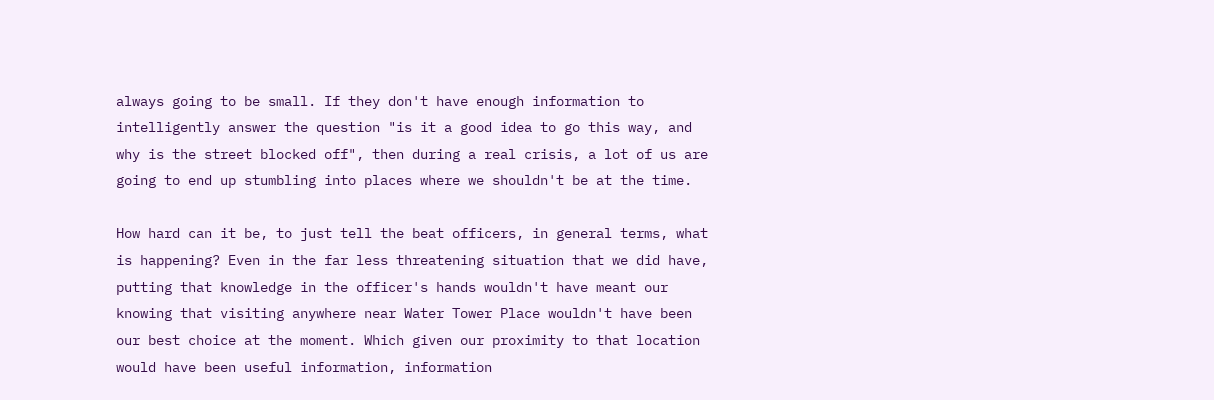always going to be small. If they don't have enough information to intelligently answer the question "is it a good idea to go this way, and why is the street blocked off", then during a real crisis, a lot of us are going to end up stumbling into places where we shouldn't be at the time.

How hard can it be, to just tell the beat officers, in general terms, what is happening? Even in the far less threatening situation that we did have, putting that knowledge in the officer's hands wouldn't have meant our knowing that visiting anywhere near Water Tower Place wouldn't have been our best choice at the moment. Which given our proximity to that location would have been useful information, information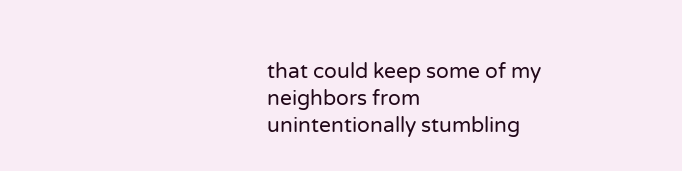that could keep some of my neighbors from unintentionally stumbling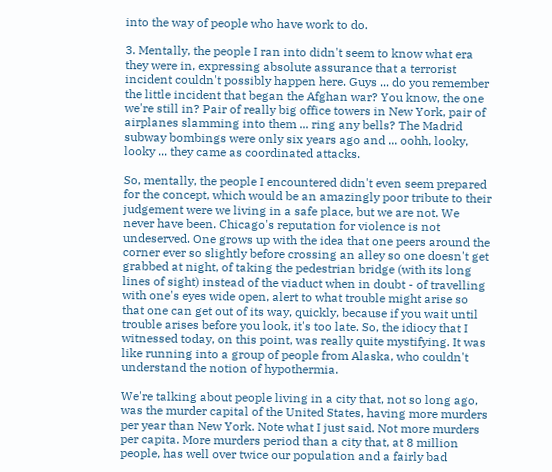into the way of people who have work to do.

3. Mentally, the people I ran into didn't seem to know what era they were in, expressing absolute assurance that a terrorist incident couldn't possibly happen here. Guys ... do you remember the little incident that began the Afghan war? You know, the one we're still in? Pair of really big office towers in New York, pair of airplanes slamming into them ... ring any bells? The Madrid subway bombings were only six years ago and ... oohh, looky, looky ... they came as coordinated attacks.

So, mentally, the people I encountered didn't even seem prepared for the concept, which would be an amazingly poor tribute to their judgement were we living in a safe place, but we are not. We never have been. Chicago's reputation for violence is not undeserved. One grows up with the idea that one peers around the corner ever so slightly before crossing an alley so one doesn't get grabbed at night, of taking the pedestrian bridge (with its long lines of sight) instead of the viaduct when in doubt - of travelling with one's eyes wide open, alert to what trouble might arise so that one can get out of its way, quickly, because if you wait until trouble arises before you look, it's too late. So, the idiocy that I witnessed today, on this point, was really quite mystifying. It was like running into a group of people from Alaska, who couldn't understand the notion of hypothermia.

We're talking about people living in a city that, not so long ago, was the murder capital of the United States, having more murders per year than New York. Note what I just said. Not more murders per capita. More murders period than a city that, at 8 million people, has well over twice our population and a fairly bad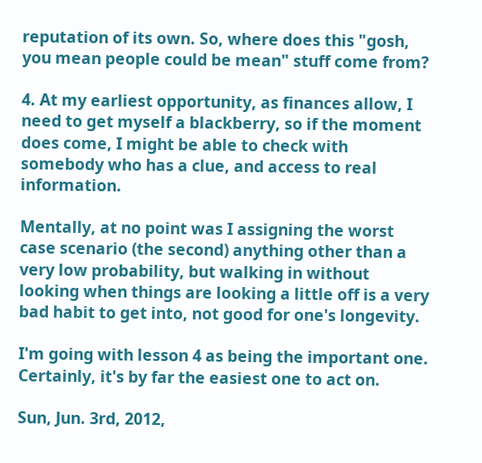reputation of its own. So, where does this "gosh, you mean people could be mean" stuff come from?

4. At my earliest opportunity, as finances allow, I need to get myself a blackberry, so if the moment does come, I might be able to check with somebody who has a clue, and access to real information.

Mentally, at no point was I assigning the worst case scenario (the second) anything other than a very low probability, but walking in without looking when things are looking a little off is a very bad habit to get into, not good for one's longevity.

I'm going with lesson 4 as being the important one. Certainly, it's by far the easiest one to act on.

Sun, Jun. 3rd, 2012,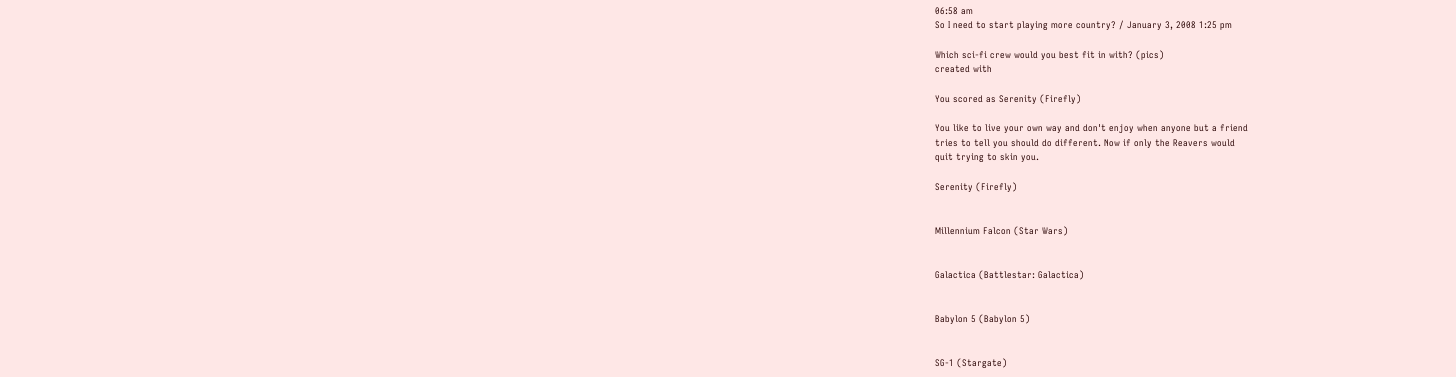06:58 am
So I need to start playing more country? / January 3, 2008 1:25 pm

Which sci-fi crew would you best fit in with? (pics)
created with

You scored as Serenity (Firefly)

You like to live your own way and don't enjoy when anyone but a friend
tries to tell you should do different. Now if only the Reavers would
quit trying to skin you.

Serenity (Firefly)


Millennium Falcon (Star Wars)


Galactica (Battlestar: Galactica)


Babylon 5 (Babylon 5)


SG-1 (Stargate)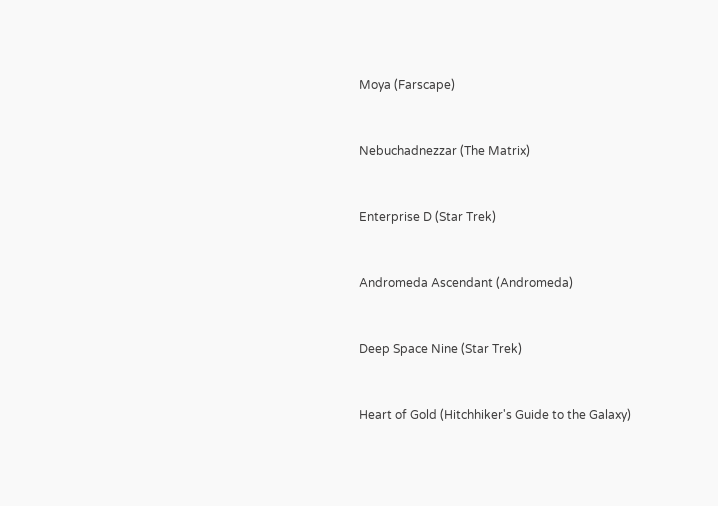Moya (Farscape)


Nebuchadnezzar (The Matrix)


Enterprise D (Star Trek)


Andromeda Ascendant (Andromeda)


Deep Space Nine (Star Trek)


Heart of Gold (Hitchhiker's Guide to the Galaxy)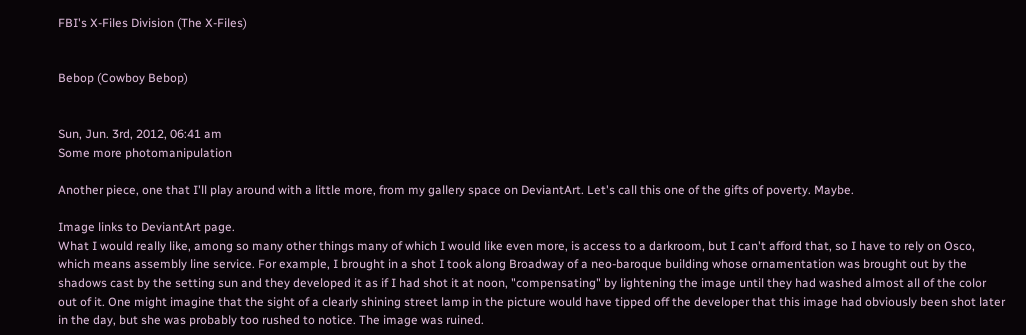FBI's X-Files Division (The X-Files)


Bebop (Cowboy Bebop)


Sun, Jun. 3rd, 2012, 06:41 am
Some more photomanipulation

Another piece, one that I'll play around with a little more, from my gallery space on DeviantArt. Let's call this one of the gifts of poverty. Maybe.

Image links to DeviantArt page.
What I would really like, among so many other things many of which I would like even more, is access to a darkroom, but I can't afford that, so I have to rely on Osco, which means assembly line service. For example, I brought in a shot I took along Broadway of a neo-baroque building whose ornamentation was brought out by the shadows cast by the setting sun and they developed it as if I had shot it at noon, "compensating" by lightening the image until they had washed almost all of the color out of it. One might imagine that the sight of a clearly shining street lamp in the picture would have tipped off the developer that this image had obviously been shot later in the day, but she was probably too rushed to notice. The image was ruined.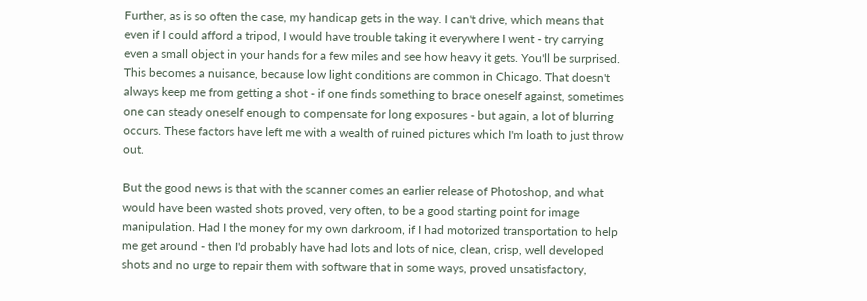Further, as is so often the case, my handicap gets in the way. I can't drive, which means that even if I could afford a tripod, I would have trouble taking it everywhere I went - try carrying even a small object in your hands for a few miles and see how heavy it gets. You'll be surprised. This becomes a nuisance, because low light conditions are common in Chicago. That doesn't always keep me from getting a shot - if one finds something to brace oneself against, sometimes one can steady oneself enough to compensate for long exposures - but again, a lot of blurring occurs. These factors have left me with a wealth of ruined pictures which I'm loath to just throw out.

But the good news is that with the scanner comes an earlier release of Photoshop, and what would have been wasted shots proved, very often, to be a good starting point for image manipulation. Had I the money for my own darkroom, if I had motorized transportation to help me get around - then I'd probably have had lots and lots of nice, clean, crisp, well developed shots and no urge to repair them with software that in some ways, proved unsatisfactory,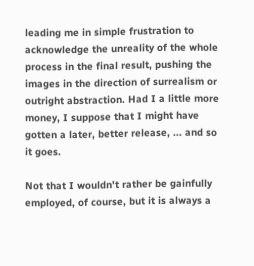leading me in simple frustration to acknowledge the unreality of the whole process in the final result, pushing the images in the direction of surrealism or outright abstraction. Had I a little more money, I suppose that I might have gotten a later, better release, ... and so it goes.

Not that I wouldn't rather be gainfully employed, of course, but it is always a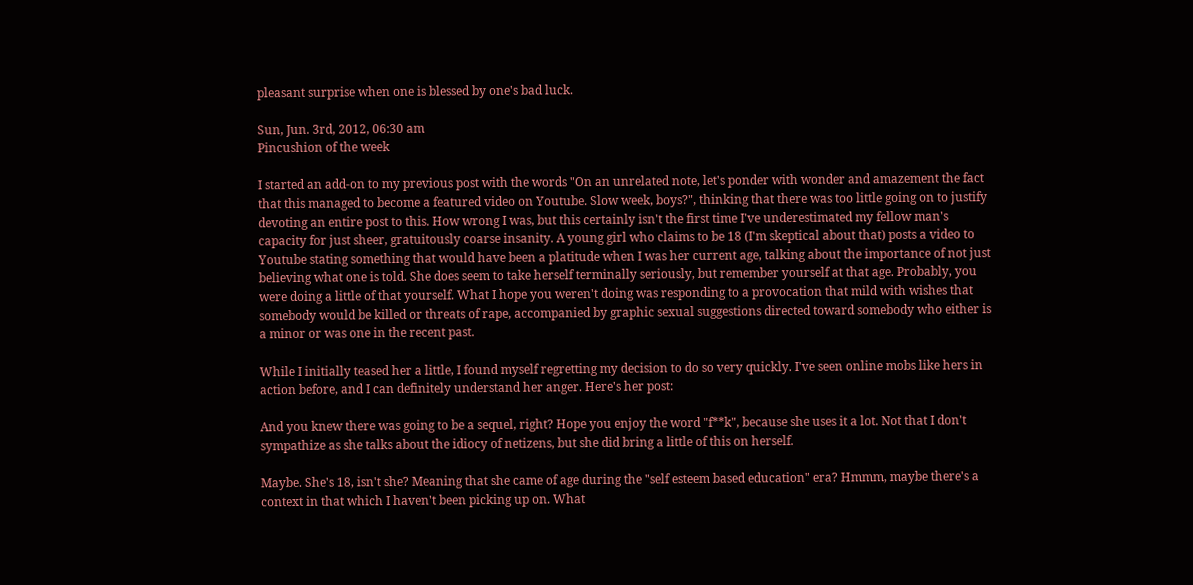pleasant surprise when one is blessed by one's bad luck.

Sun, Jun. 3rd, 2012, 06:30 am
Pincushion of the week

I started an add-on to my previous post with the words "On an unrelated note, let's ponder with wonder and amazement the fact that this managed to become a featured video on Youtube. Slow week, boys?", thinking that there was too little going on to justify devoting an entire post to this. How wrong I was, but this certainly isn't the first time I've underestimated my fellow man's capacity for just sheer, gratuitously coarse insanity. A young girl who claims to be 18 (I'm skeptical about that) posts a video to Youtube stating something that would have been a platitude when I was her current age, talking about the importance of not just believing what one is told. She does seem to take herself terminally seriously, but remember yourself at that age. Probably, you were doing a little of that yourself. What I hope you weren't doing was responding to a provocation that mild with wishes that somebody would be killed or threats of rape, accompanied by graphic sexual suggestions directed toward somebody who either is a minor or was one in the recent past.

While I initially teased her a little, I found myself regretting my decision to do so very quickly. I've seen online mobs like hers in action before, and I can definitely understand her anger. Here's her post:

And you knew there was going to be a sequel, right? Hope you enjoy the word "f**k", because she uses it a lot. Not that I don't sympathize as she talks about the idiocy of netizens, but she did bring a little of this on herself.

Maybe. She's 18, isn't she? Meaning that she came of age during the "self esteem based education" era? Hmmm, maybe there's a context in that which I haven't been picking up on. What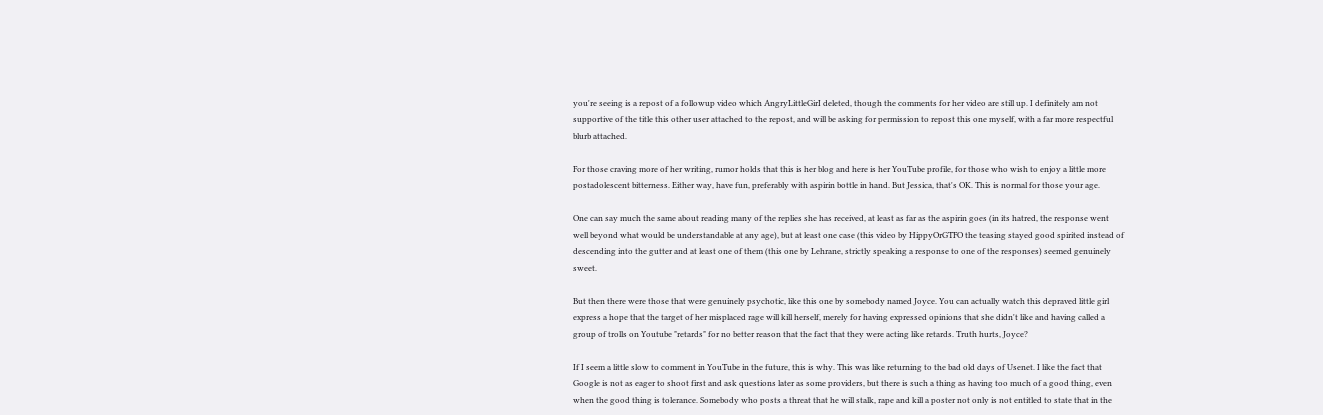you're seeing is a repost of a followup video which AngryLittleGirI deleted, though the comments for her video are still up. I definitely am not supportive of the title this other user attached to the repost, and will be asking for permission to repost this one myself, with a far more respectful blurb attached.

For those craving more of her writing, rumor holds that this is her blog and here is her YouTube profile, for those who wish to enjoy a little more postadolescent bitterness. Either way, have fun, preferably with aspirin bottle in hand. But Jessica, that's OK. This is normal for those your age.

One can say much the same about reading many of the replies she has received, at least as far as the aspirin goes (in its hatred, the response went well beyond what would be understandable at any age), but at least one case (this video by HippyOrGTFO the teasing stayed good spirited instead of descending into the gutter and at least one of them (this one by Lehrane, strictly speaking a response to one of the responses) seemed genuinely sweet.

But then there were those that were genuinely psychotic, like this one by somebody named Joyce. You can actually watch this depraved little girl express a hope that the target of her misplaced rage will kill herself, merely for having expressed opinions that she didn't like and having called a group of trolls on Youtube "retards" for no better reason that the fact that they were acting like retards. Truth hurts, Joyce?

If I seem a little slow to comment in YouTube in the future, this is why. This was like returning to the bad old days of Usenet. I like the fact that Google is not as eager to shoot first and ask questions later as some providers, but there is such a thing as having too much of a good thing, even when the good thing is tolerance. Somebody who posts a threat that he will stalk, rape and kill a poster not only is not entitled to state that in the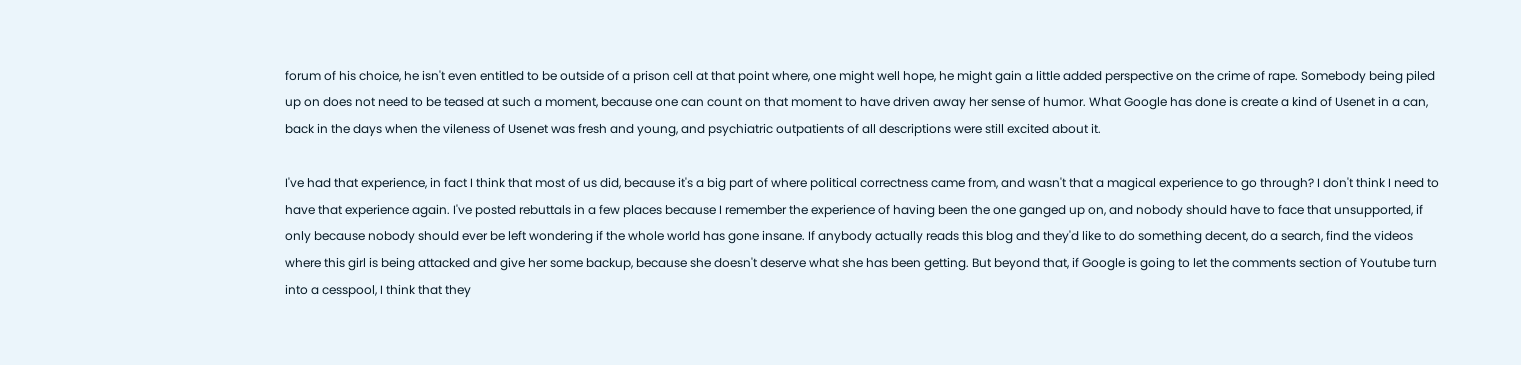forum of his choice, he isn't even entitled to be outside of a prison cell at that point where, one might well hope, he might gain a little added perspective on the crime of rape. Somebody being piled up on does not need to be teased at such a moment, because one can count on that moment to have driven away her sense of humor. What Google has done is create a kind of Usenet in a can, back in the days when the vileness of Usenet was fresh and young, and psychiatric outpatients of all descriptions were still excited about it.

I've had that experience, in fact I think that most of us did, because it's a big part of where political correctness came from, and wasn't that a magical experience to go through? I don't think I need to have that experience again. I've posted rebuttals in a few places because I remember the experience of having been the one ganged up on, and nobody should have to face that unsupported, if only because nobody should ever be left wondering if the whole world has gone insane. If anybody actually reads this blog and they'd like to do something decent, do a search, find the videos where this girl is being attacked and give her some backup, because she doesn't deserve what she has been getting. But beyond that, if Google is going to let the comments section of Youtube turn into a cesspool, I think that they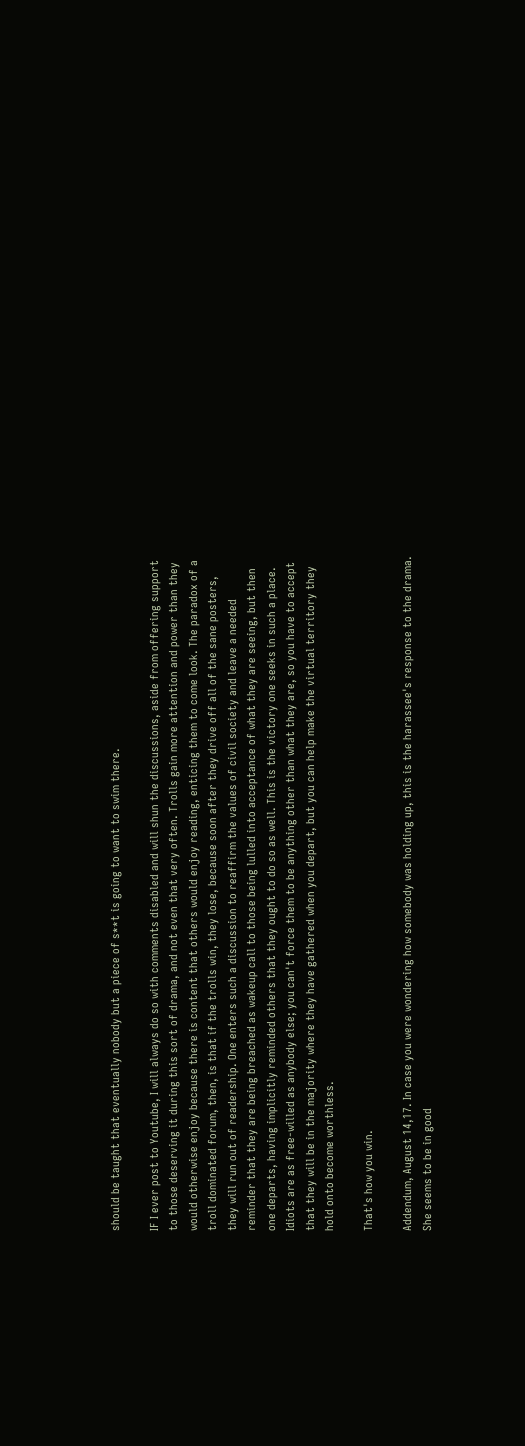should be taught that eventually nobody but a piece of s**t is going to want to swim there.

IF I ever post to Youtube, I will always do so with comments disabled and will shun the discussions, aside from offering support to those deserving it during this sort of drama, and not even that very often. Trolls gain more attention and power than they would otherwise enjoy because there is content that others would enjoy reading, enticing them to come look. The paradox of a troll dominated forum, then, is that if the trolls win, they lose, because soon after they drive off all of the sane posters, they will run out of readership. One enters such a discussion to reaffirm the values of civil society and leave a needed reminder that they are being breached as wakeup call to those being lulled into acceptance of what they are seeing, but then one departs, having implicitly reminded others that they ought to do so as well. This is the victory one seeks in such a place. Idiots are as free-willed as anybody else; you can't force them to be anything other than what they are, so you have to accept that they will be in the majority where they have gathered when you depart, but you can help make the virtual territory they hold onto become worthless.

That's how you win.

Addendum, August 14,17. In case you were wondering how somebody was holding up, this is the harassee's response to the drama. She seems to be in good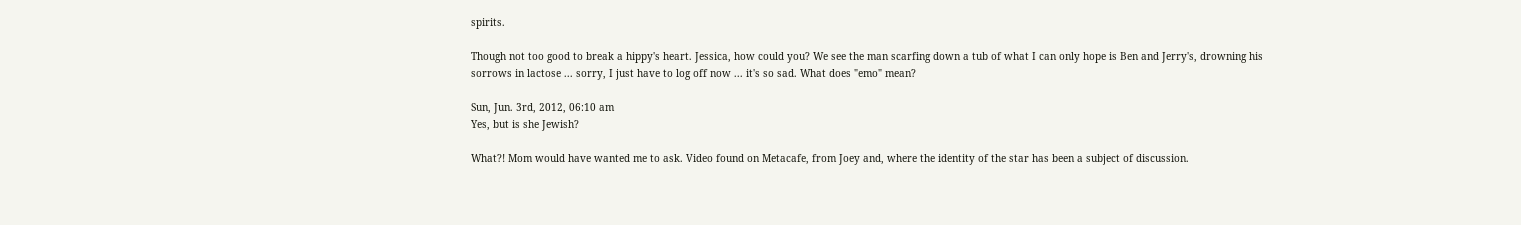spirits.

Though not too good to break a hippy's heart. Jessica, how could you? We see the man scarfing down a tub of what I can only hope is Ben and Jerry's, drowning his sorrows in lactose ... sorry, I just have to log off now ... it's so sad. What does "emo" mean?

Sun, Jun. 3rd, 2012, 06:10 am
Yes, but is she Jewish?

What?! Mom would have wanted me to ask. Video found on Metacafe, from Joey and, where the identity of the star has been a subject of discussion.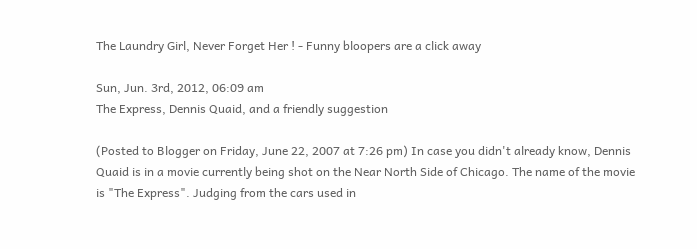The Laundry Girl, Never Forget Her ! - Funny bloopers are a click away

Sun, Jun. 3rd, 2012, 06:09 am
The Express, Dennis Quaid, and a friendly suggestion

(Posted to Blogger on Friday, June 22, 2007 at 7:26 pm) In case you didn't already know, Dennis Quaid is in a movie currently being shot on the Near North Side of Chicago. The name of the movie is "The Express". Judging from the cars used in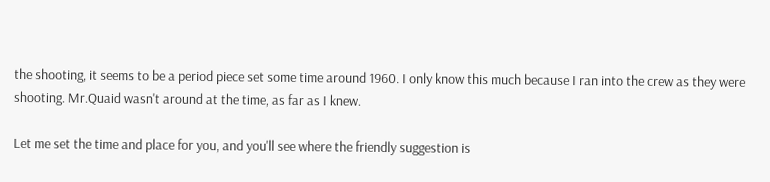the shooting, it seems to be a period piece set some time around 1960. I only know this much because I ran into the crew as they were shooting. Mr.Quaid wasn't around at the time, as far as I knew.

Let me set the time and place for you, and you'll see where the friendly suggestion is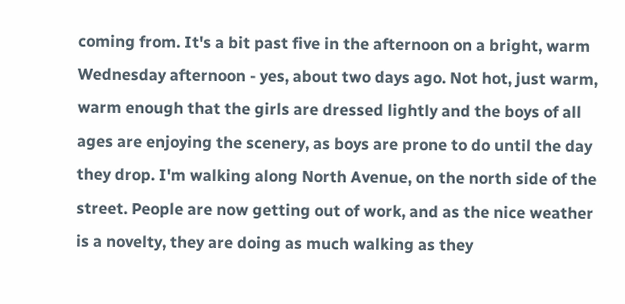coming from. It's a bit past five in the afternoon on a bright, warm Wednesday afternoon - yes, about two days ago. Not hot, just warm, warm enough that the girls are dressed lightly and the boys of all ages are enjoying the scenery, as boys are prone to do until the day they drop. I'm walking along North Avenue, on the north side of the street. People are now getting out of work, and as the nice weather is a novelty, they are doing as much walking as they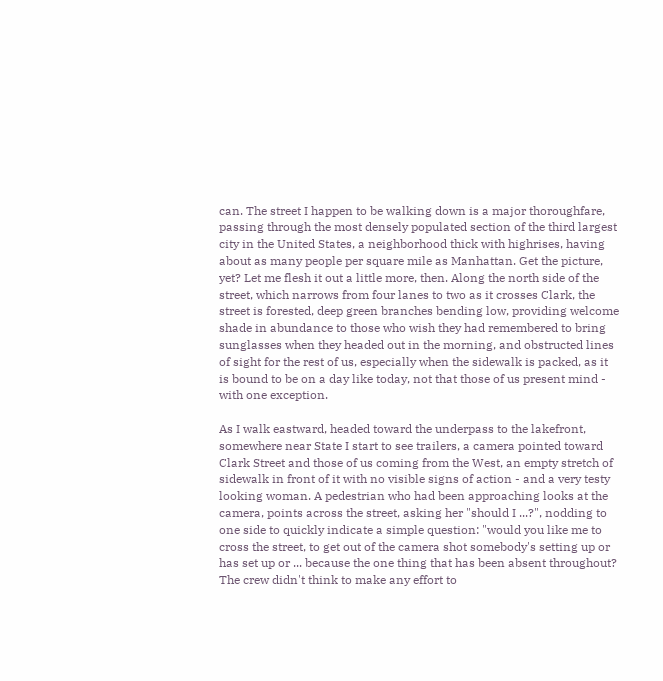can. The street I happen to be walking down is a major thoroughfare, passing through the most densely populated section of the third largest city in the United States, a neighborhood thick with highrises, having about as many people per square mile as Manhattan. Get the picture, yet? Let me flesh it out a little more, then. Along the north side of the street, which narrows from four lanes to two as it crosses Clark, the street is forested, deep green branches bending low, providing welcome shade in abundance to those who wish they had remembered to bring sunglasses when they headed out in the morning, and obstructed lines of sight for the rest of us, especially when the sidewalk is packed, as it is bound to be on a day like today, not that those of us present mind - with one exception.

As I walk eastward, headed toward the underpass to the lakefront, somewhere near State I start to see trailers, a camera pointed toward Clark Street and those of us coming from the West, an empty stretch of sidewalk in front of it with no visible signs of action - and a very testy looking woman. A pedestrian who had been approaching looks at the camera, points across the street, asking her "should I ...?", nodding to one side to quickly indicate a simple question: "would you like me to cross the street, to get out of the camera shot somebody's setting up or has set up or ... because the one thing that has been absent throughout? The crew didn't think to make any effort to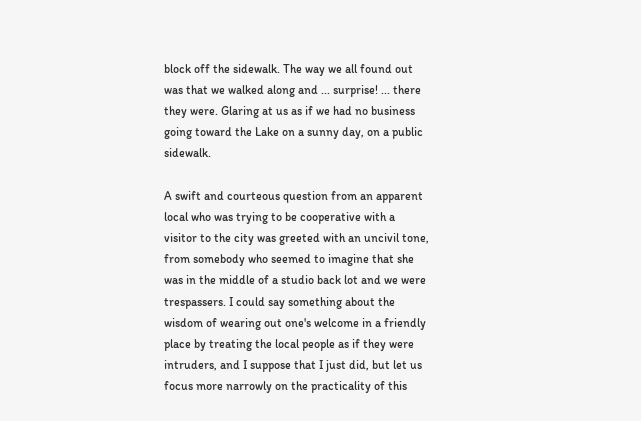block off the sidewalk. The way we all found out was that we walked along and ... surprise! ... there they were. Glaring at us as if we had no business going toward the Lake on a sunny day, on a public sidewalk.

A swift and courteous question from an apparent local who was trying to be cooperative with a visitor to the city was greeted with an uncivil tone, from somebody who seemed to imagine that she was in the middle of a studio back lot and we were trespassers. I could say something about the wisdom of wearing out one's welcome in a friendly place by treating the local people as if they were intruders, and I suppose that I just did, but let us focus more narrowly on the practicality of this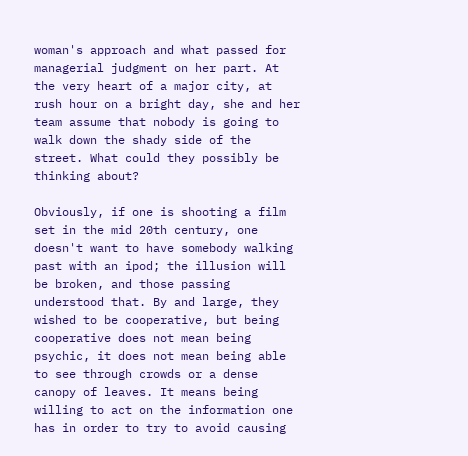woman's approach and what passed for managerial judgment on her part. At the very heart of a major city, at rush hour on a bright day, she and her team assume that nobody is going to walk down the shady side of the street. What could they possibly be thinking about?

Obviously, if one is shooting a film set in the mid 20th century, one doesn't want to have somebody walking past with an ipod; the illusion will be broken, and those passing understood that. By and large, they wished to be cooperative, but being cooperative does not mean being psychic, it does not mean being able to see through crowds or a dense canopy of leaves. It means being willing to act on the information one has in order to try to avoid causing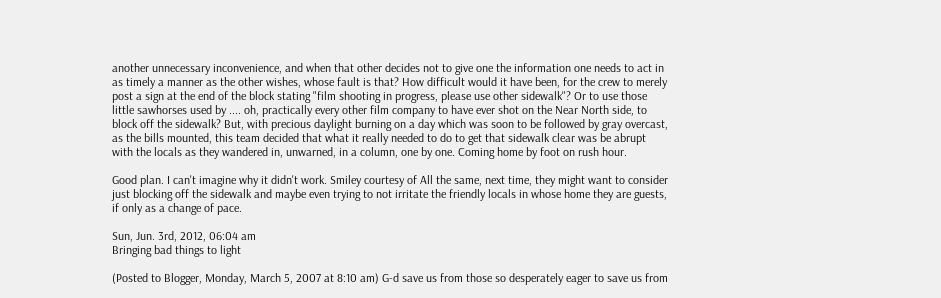another unnecessary inconvenience, and when that other decides not to give one the information one needs to act in as timely a manner as the other wishes, whose fault is that? How difficult would it have been, for the crew to merely post a sign at the end of the block stating "film shooting in progress, please use other sidewalk"? Or to use those little sawhorses used by .... oh, practically every other film company to have ever shot on the Near North side, to block off the sidewalk? But, with precious daylight burning on a day which was soon to be followed by gray overcast, as the bills mounted, this team decided that what it really needed to do to get that sidewalk clear was be abrupt with the locals as they wandered in, unwarned, in a column, one by one. Coming home by foot on rush hour.

Good plan. I can't imagine why it didn't work. Smiley courtesy of All the same, next time, they might want to consider just blocking off the sidewalk and maybe even trying to not irritate the friendly locals in whose home they are guests, if only as a change of pace.

Sun, Jun. 3rd, 2012, 06:04 am
Bringing bad things to light

(Posted to Blogger, Monday, March 5, 2007 at 8:10 am) G-d save us from those so desperately eager to save us from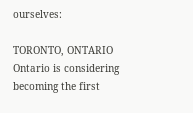ourselves:

TORONTO, ONTARIO Ontario is considering becoming the first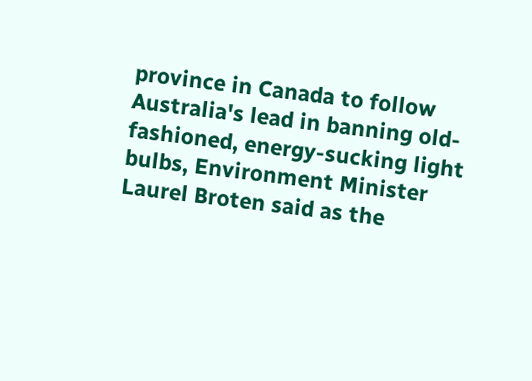province in Canada to follow Australia's lead in banning old-fashioned, energy-sucking light bulbs, Environment Minister Laurel Broten said as the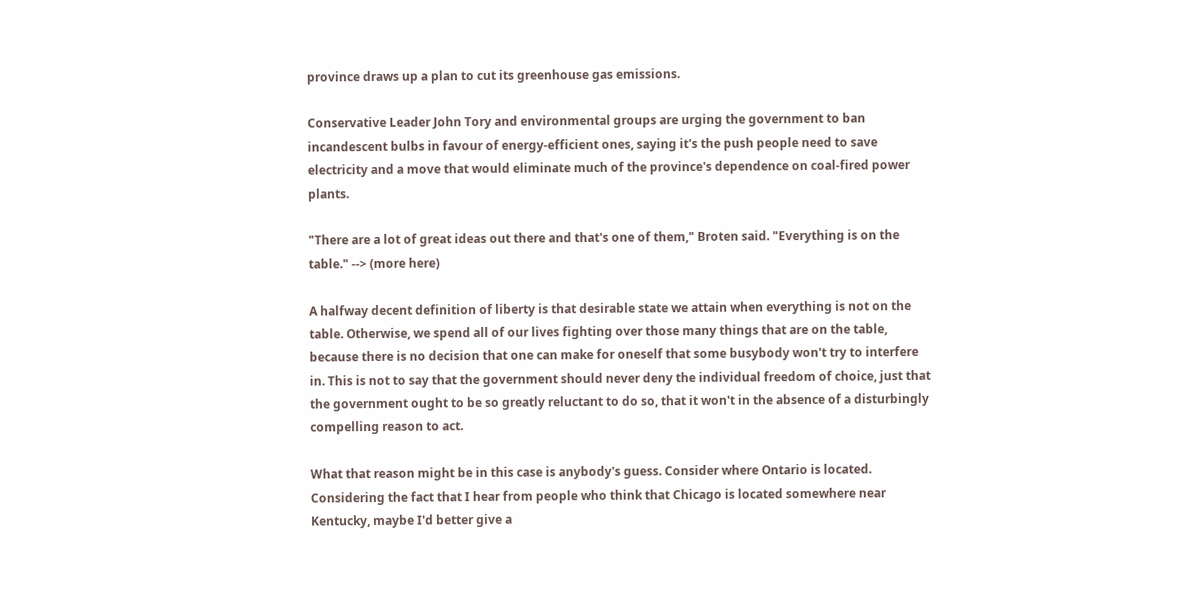province draws up a plan to cut its greenhouse gas emissions.

Conservative Leader John Tory and environmental groups are urging the government to ban incandescent bulbs in favour of energy-efficient ones, saying it's the push people need to save electricity and a move that would eliminate much of the province's dependence on coal-fired power plants.

"There are a lot of great ideas out there and that's one of them," Broten said. "Everything is on the table." --> (more here)

A halfway decent definition of liberty is that desirable state we attain when everything is not on the table. Otherwise, we spend all of our lives fighting over those many things that are on the table, because there is no decision that one can make for oneself that some busybody won't try to interfere in. This is not to say that the government should never deny the individual freedom of choice, just that the government ought to be so greatly reluctant to do so, that it won't in the absence of a disturbingly compelling reason to act.

What that reason might be in this case is anybody's guess. Consider where Ontario is located. Considering the fact that I hear from people who think that Chicago is located somewhere near Kentucky, maybe I'd better give a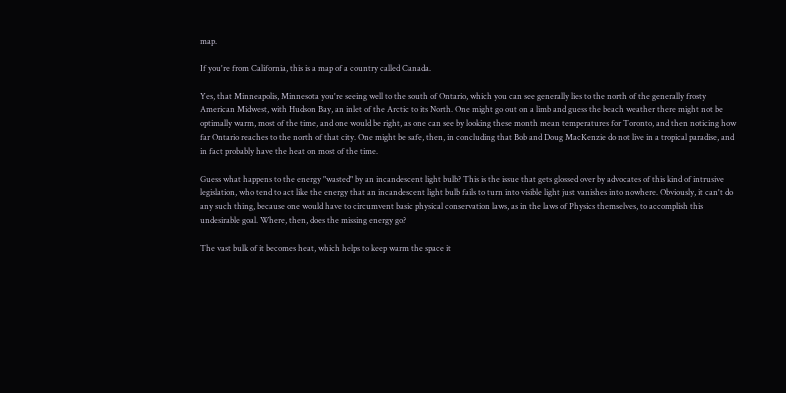map.

If you're from California, this is a map of a country called Canada.

Yes, that Minneapolis, Minnesota you're seeing well to the south of Ontario, which you can see generally lies to the north of the generally frosty American Midwest, with Hudson Bay, an inlet of the Arctic to its North. One might go out on a limb and guess the beach weather there might not be optimally warm, most of the time, and one would be right, as one can see by looking these month mean temperatures for Toronto, and then noticing how far Ontario reaches to the north of that city. One might be safe, then, in concluding that Bob and Doug MacKenzie do not live in a tropical paradise, and in fact probably have the heat on most of the time.

Guess what happens to the energy "wasted" by an incandescent light bulb? This is the issue that gets glossed over by advocates of this kind of intrusive legislation, who tend to act like the energy that an incandescent light bulb fails to turn into visible light just vanishes into nowhere. Obviously, it can't do any such thing, because one would have to circumvent basic physical conservation laws, as in the laws of Physics themselves, to accomplish this undesirable goal. Where, then, does the missing energy go?

The vast bulk of it becomes heat, which helps to keep warm the space it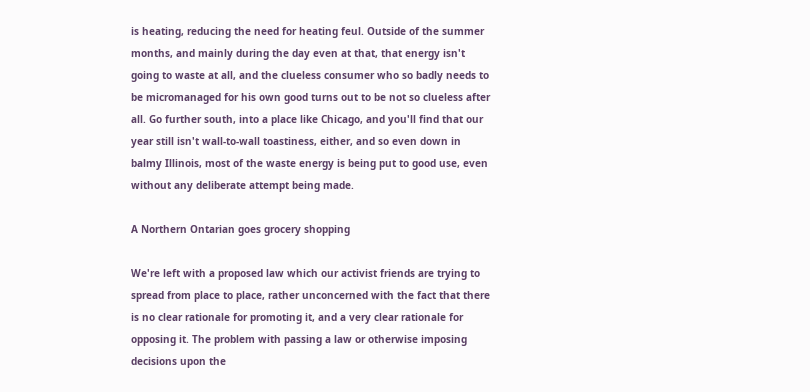is heating, reducing the need for heating feul. Outside of the summer months, and mainly during the day even at that, that energy isn't going to waste at all, and the clueless consumer who so badly needs to be micromanaged for his own good turns out to be not so clueless after all. Go further south, into a place like Chicago, and you'll find that our year still isn't wall-to-wall toastiness, either, and so even down in balmy Illinois, most of the waste energy is being put to good use, even without any deliberate attempt being made.

A Northern Ontarian goes grocery shopping

We're left with a proposed law which our activist friends are trying to spread from place to place, rather unconcerned with the fact that there is no clear rationale for promoting it, and a very clear rationale for opposing it. The problem with passing a law or otherwise imposing decisions upon the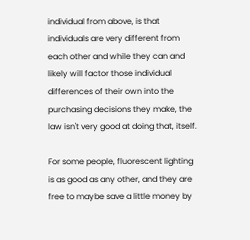individual from above, is that individuals are very different from each other and while they can and likely will factor those individual differences of their own into the purchasing decisions they make, the law isn't very good at doing that, itself.

For some people, fluorescent lighting is as good as any other, and they are free to maybe save a little money by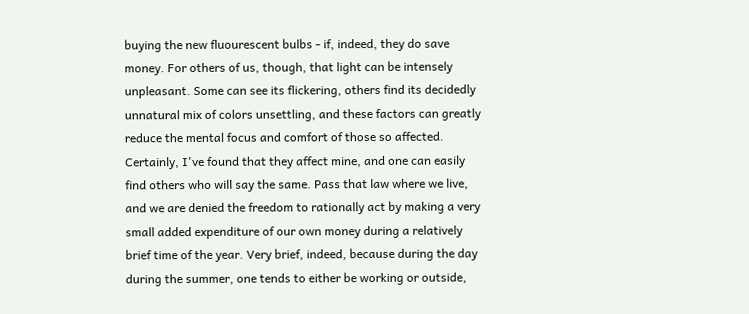buying the new fluourescent bulbs - if, indeed, they do save money. For others of us, though, that light can be intensely unpleasant. Some can see its flickering, others find its decidedly unnatural mix of colors unsettling, and these factors can greatly reduce the mental focus and comfort of those so affected. Certainly, I've found that they affect mine, and one can easily find others who will say the same. Pass that law where we live, and we are denied the freedom to rationally act by making a very small added expenditure of our own money during a relatively brief time of the year. Very brief, indeed, because during the day during the summer, one tends to either be working or outside,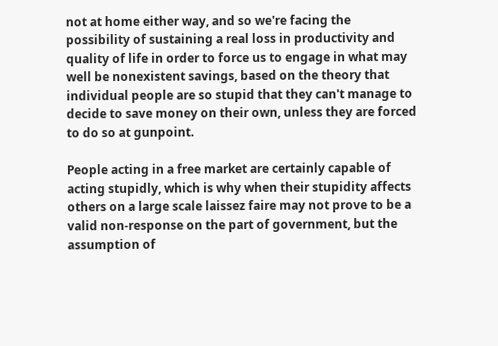not at home either way, and so we're facing the possibility of sustaining a real loss in productivity and quality of life in order to force us to engage in what may well be nonexistent savings, based on the theory that individual people are so stupid that they can't manage to decide to save money on their own, unless they are forced to do so at gunpoint.

People acting in a free market are certainly capable of acting stupidly, which is why when their stupidity affects others on a large scale laissez faire may not prove to be a valid non-response on the part of government, but the assumption of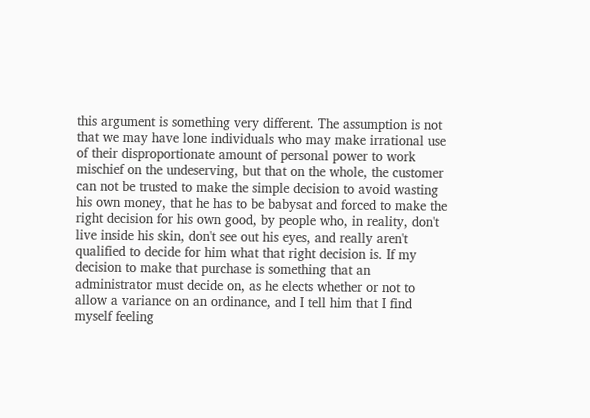this argument is something very different. The assumption is not that we may have lone individuals who may make irrational use of their disproportionate amount of personal power to work mischief on the undeserving, but that on the whole, the customer can not be trusted to make the simple decision to avoid wasting his own money, that he has to be babysat and forced to make the right decision for his own good, by people who, in reality, don't live inside his skin, don't see out his eyes, and really aren't qualified to decide for him what that right decision is. If my decision to make that purchase is something that an administrator must decide on, as he elects whether or not to allow a variance on an ordinance, and I tell him that I find myself feeling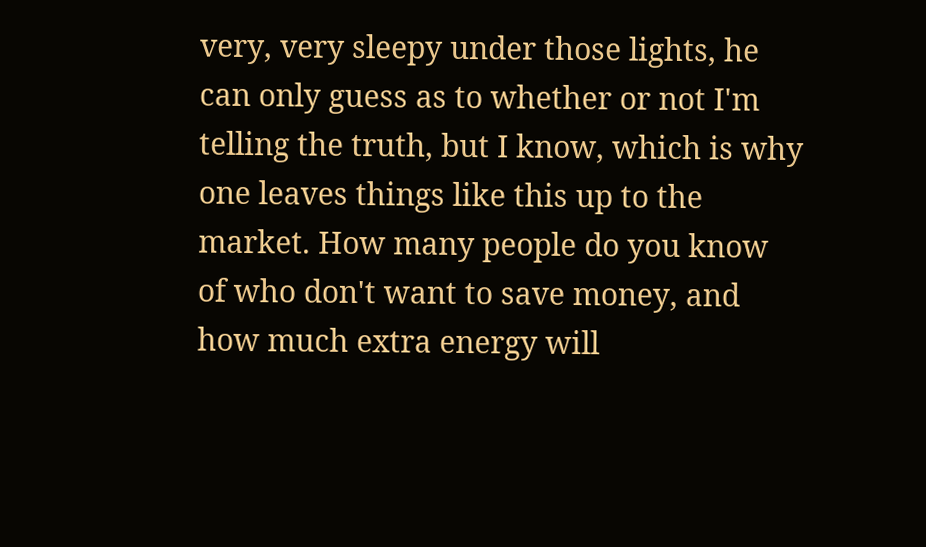very, very sleepy under those lights, he can only guess as to whether or not I'm telling the truth, but I know, which is why one leaves things like this up to the market. How many people do you know of who don't want to save money, and how much extra energy will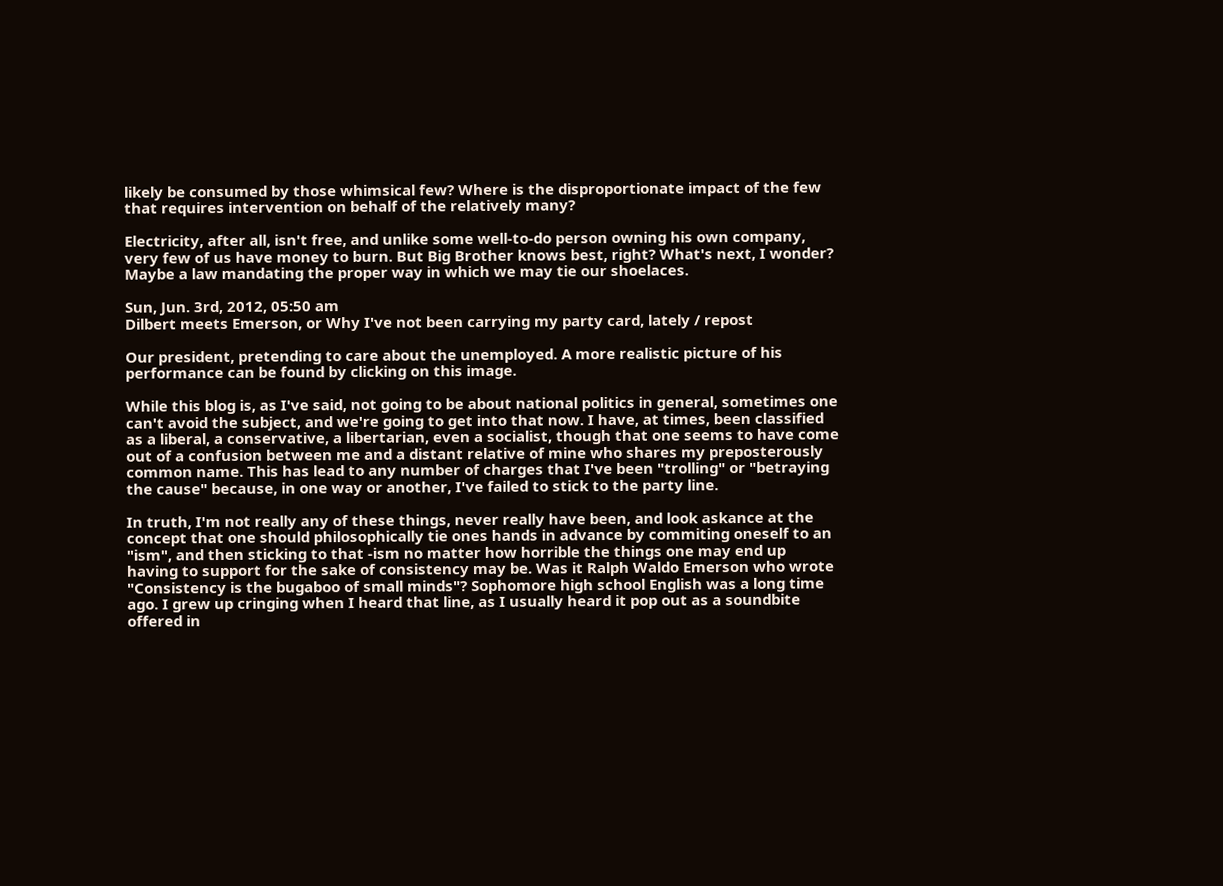likely be consumed by those whimsical few? Where is the disproportionate impact of the few that requires intervention on behalf of the relatively many?

Electricity, after all, isn't free, and unlike some well-to-do person owning his own company, very few of us have money to burn. But Big Brother knows best, right? What's next, I wonder? Maybe a law mandating the proper way in which we may tie our shoelaces.

Sun, Jun. 3rd, 2012, 05:50 am
Dilbert meets Emerson, or Why I've not been carrying my party card, lately / repost

Our president, pretending to care about the unemployed. A more realistic picture of his performance can be found by clicking on this image.

While this blog is, as I've said, not going to be about national politics in general, sometimes one can't avoid the subject, and we're going to get into that now. I have, at times, been classified as a liberal, a conservative, a libertarian, even a socialist, though that one seems to have come out of a confusion between me and a distant relative of mine who shares my preposterously common name. This has lead to any number of charges that I've been "trolling" or "betraying the cause" because, in one way or another, I've failed to stick to the party line.

In truth, I'm not really any of these things, never really have been, and look askance at the concept that one should philosophically tie ones hands in advance by commiting oneself to an "ism", and then sticking to that -ism no matter how horrible the things one may end up having to support for the sake of consistency may be. Was it Ralph Waldo Emerson who wrote "Consistency is the bugaboo of small minds"? Sophomore high school English was a long time ago. I grew up cringing when I heard that line, as I usually heard it pop out as a soundbite offered in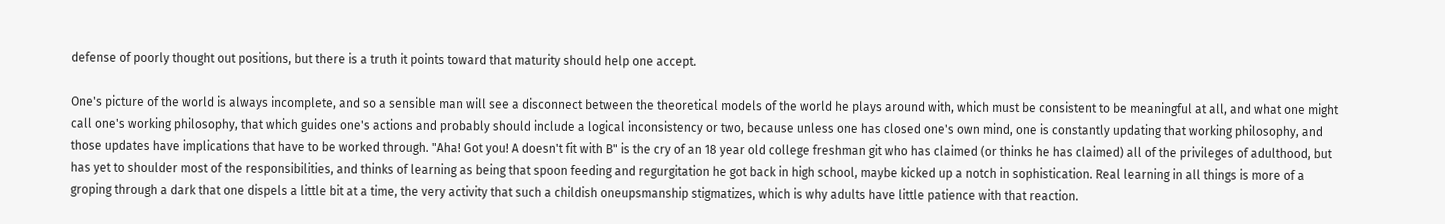defense of poorly thought out positions, but there is a truth it points toward that maturity should help one accept.

One's picture of the world is always incomplete, and so a sensible man will see a disconnect between the theoretical models of the world he plays around with, which must be consistent to be meaningful at all, and what one might call one's working philosophy, that which guides one's actions and probably should include a logical inconsistency or two, because unless one has closed one's own mind, one is constantly updating that working philosophy, and those updates have implications that have to be worked through. "Aha! Got you! A doesn't fit with B" is the cry of an 18 year old college freshman git who has claimed (or thinks he has claimed) all of the privileges of adulthood, but has yet to shoulder most of the responsibilities, and thinks of learning as being that spoon feeding and regurgitation he got back in high school, maybe kicked up a notch in sophistication. Real learning in all things is more of a groping through a dark that one dispels a little bit at a time, the very activity that such a childish oneupsmanship stigmatizes, which is why adults have little patience with that reaction.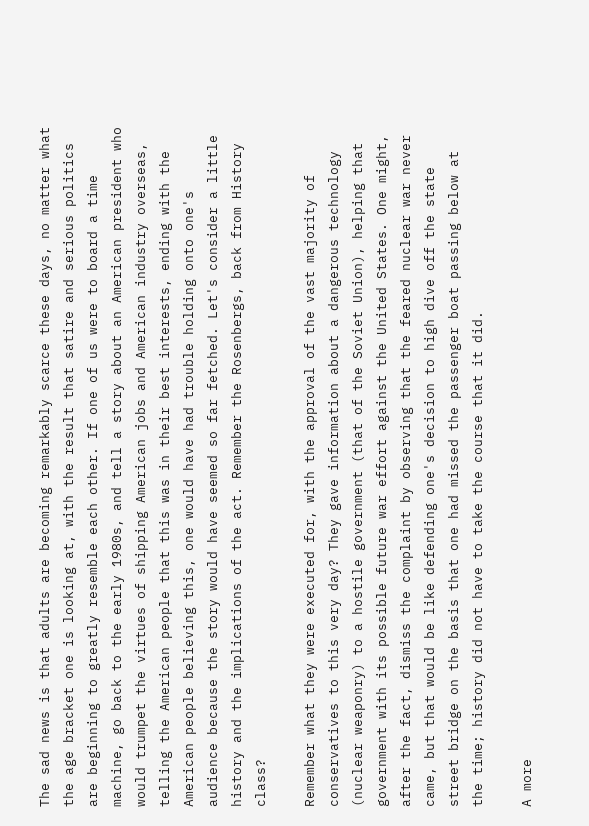The sad news is that adults are becoming remarkably scarce these days, no matter what the age bracket one is looking at, with the result that satire and serious politics are beginning to greatly resemble each other. If one of us were to board a time machine, go back to the early 1980s, and tell a story about an American president who would trumpet the virtues of shipping American jobs and American industry overseas, telling the American people that this was in their best interests, ending with the American people believing this, one would have had trouble holding onto one's audience because the story would have seemed so far fetched. Let's consider a little history and the implications of the act. Remember the Rosenbergs, back from History class?

Remember what they were executed for, with the approval of the vast majority of conservatives to this very day? They gave information about a dangerous technology (nuclear weaponry) to a hostile government (that of the Soviet Union), helping that government with its possible future war effort against the United States. One might, after the fact, dismiss the complaint by observing that the feared nuclear war never came, but that would be like defending one's decision to high dive off the state street bridge on the basis that one had missed the passenger boat passing below at the time; history did not have to take the course that it did.

A more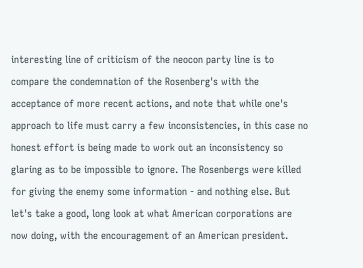interesting line of criticism of the neocon party line is to compare the condemnation of the Rosenberg's with the acceptance of more recent actions, and note that while one's approach to life must carry a few inconsistencies, in this case no honest effort is being made to work out an inconsistency so glaring as to be impossible to ignore. The Rosenbergs were killed for giving the enemy some information - and nothing else. But let's take a good, long look at what American corporations are now doing, with the encouragement of an American president.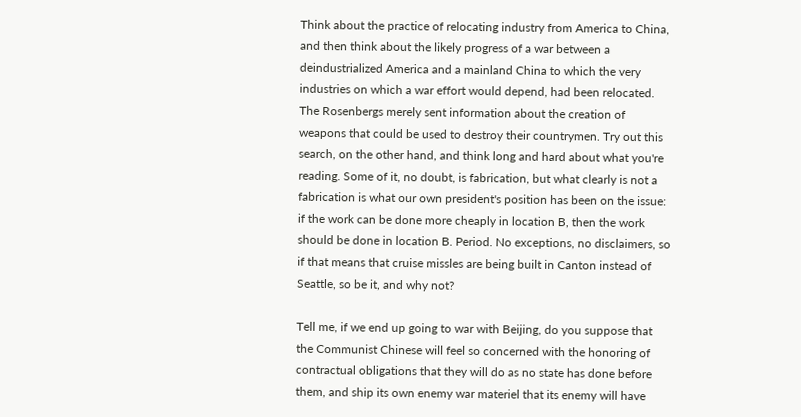Think about the practice of relocating industry from America to China, and then think about the likely progress of a war between a deindustrialized America and a mainland China to which the very industries on which a war effort would depend, had been relocated. The Rosenbergs merely sent information about the creation of weapons that could be used to destroy their countrymen. Try out this search, on the other hand, and think long and hard about what you're reading. Some of it, no doubt, is fabrication, but what clearly is not a fabrication is what our own president's position has been on the issue: if the work can be done more cheaply in location B, then the work should be done in location B. Period. No exceptions, no disclaimers, so if that means that cruise missles are being built in Canton instead of Seattle, so be it, and why not?

Tell me, if we end up going to war with Beijing, do you suppose that the Communist Chinese will feel so concerned with the honoring of contractual obligations that they will do as no state has done before them, and ship its own enemy war materiel that its enemy will have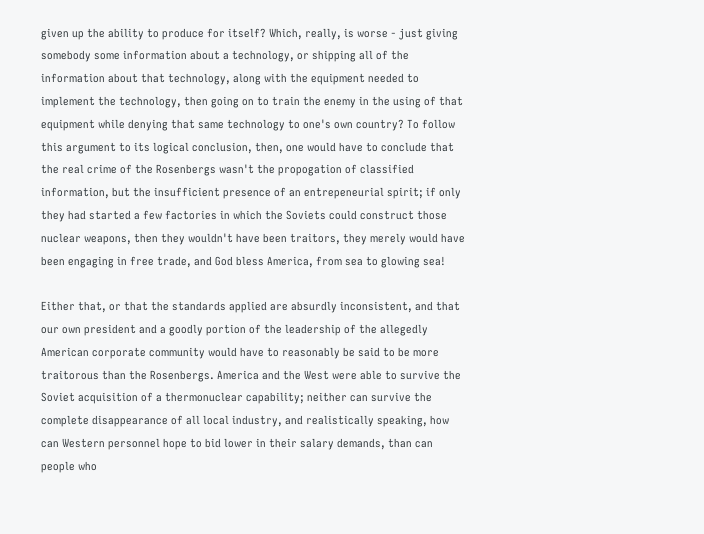given up the ability to produce for itself? Which, really, is worse - just giving somebody some information about a technology, or shipping all of the information about that technology, along with the equipment needed to implement the technology, then going on to train the enemy in the using of that equipment while denying that same technology to one's own country? To follow this argument to its logical conclusion, then, one would have to conclude that the real crime of the Rosenbergs wasn't the propogation of classified information, but the insufficient presence of an entrepeneurial spirit; if only they had started a few factories in which the Soviets could construct those nuclear weapons, then they wouldn't have been traitors, they merely would have been engaging in free trade, and God bless America, from sea to glowing sea!

Either that, or that the standards applied are absurdly inconsistent, and that our own president and a goodly portion of the leadership of the allegedly American corporate community would have to reasonably be said to be more traitorous than the Rosenbergs. America and the West were able to survive the Soviet acquisition of a thermonuclear capability; neither can survive the complete disappearance of all local industry, and realistically speaking, how can Western personnel hope to bid lower in their salary demands, than can people who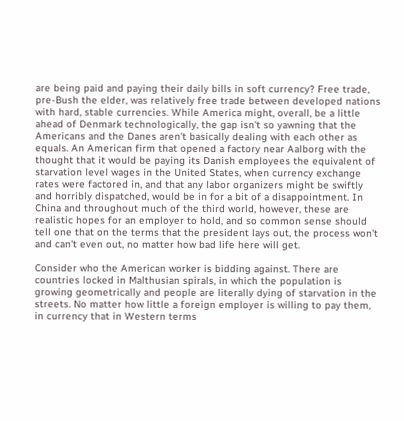are being paid and paying their daily bills in soft currency? Free trade, pre-Bush the elder, was relatively free trade between developed nations with hard, stable currencies. While America might, overall, be a little ahead of Denmark technologically, the gap isn't so yawning that the Americans and the Danes aren't basically dealing with each other as equals. An American firm that opened a factory near Aalborg with the thought that it would be paying its Danish employees the equivalent of starvation level wages in the United States, when currency exchange rates were factored in, and that any labor organizers might be swiftly and horribly dispatched, would be in for a bit of a disappointment. In China and throughout much of the third world, however, these are realistic hopes for an employer to hold, and so common sense should tell one that on the terms that the president lays out, the process won't and can't even out, no matter how bad life here will get.

Consider who the American worker is bidding against. There are countries locked in Malthusian spirals, in which the population is growing geometrically and people are literally dying of starvation in the streets. No matter how little a foreign employer is willing to pay them, in currency that in Western terms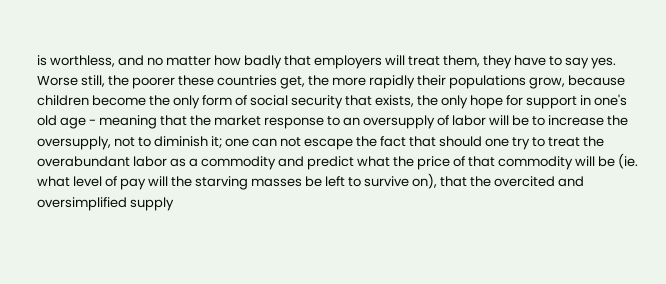is worthless, and no matter how badly that employers will treat them, they have to say yes. Worse still, the poorer these countries get, the more rapidly their populations grow, because children become the only form of social security that exists, the only hope for support in one's old age - meaning that the market response to an oversupply of labor will be to increase the oversupply, not to diminish it; one can not escape the fact that should one try to treat the overabundant labor as a commodity and predict what the price of that commodity will be (ie. what level of pay will the starving masses be left to survive on), that the overcited and oversimplified supply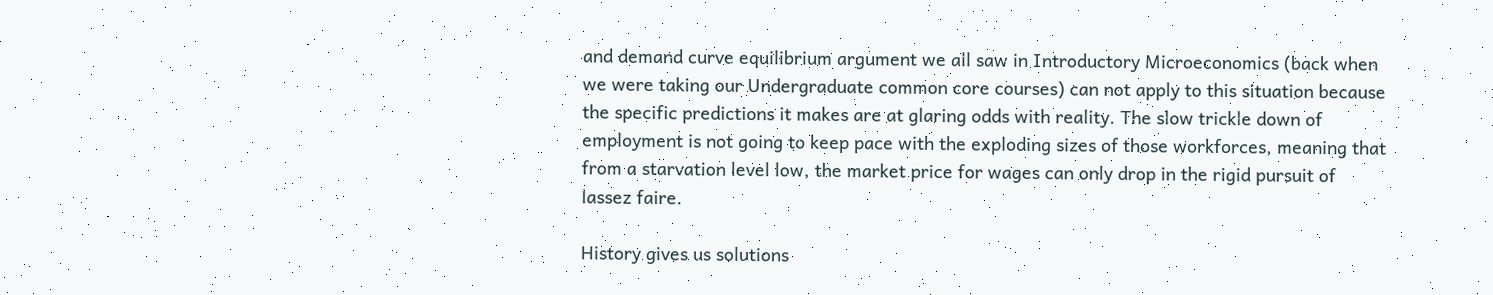and demand curve equilibrium argument we all saw in Introductory Microeconomics (back when we were taking our Undergraduate common core courses) can not apply to this situation because the specific predictions it makes are at glaring odds with reality. The slow trickle down of employment is not going to keep pace with the exploding sizes of those workforces, meaning that from a starvation level low, the market price for wages can only drop in the rigid pursuit of lassez faire.

History gives us solutions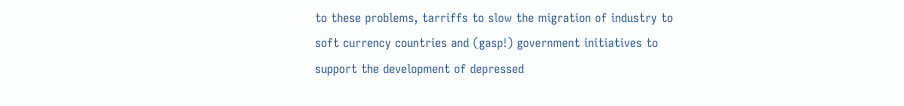to these problems, tarriffs to slow the migration of industry to soft currency countries and (gasp!) government initiatives to support the development of depressed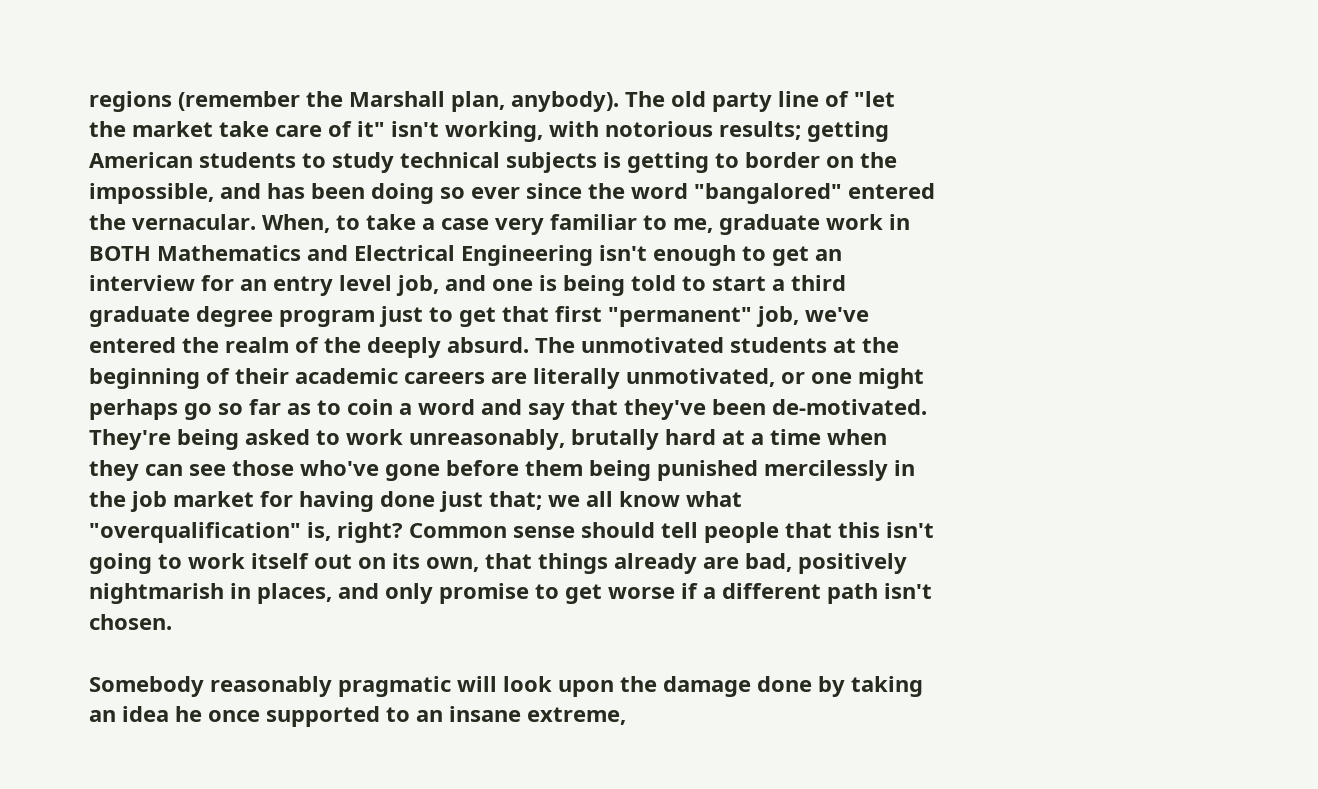regions (remember the Marshall plan, anybody). The old party line of "let the market take care of it" isn't working, with notorious results; getting American students to study technical subjects is getting to border on the impossible, and has been doing so ever since the word "bangalored" entered the vernacular. When, to take a case very familiar to me, graduate work in BOTH Mathematics and Electrical Engineering isn't enough to get an interview for an entry level job, and one is being told to start a third graduate degree program just to get that first "permanent" job, we've entered the realm of the deeply absurd. The unmotivated students at the beginning of their academic careers are literally unmotivated, or one might perhaps go so far as to coin a word and say that they've been de-motivated. They're being asked to work unreasonably, brutally hard at a time when they can see those who've gone before them being punished mercilessly in the job market for having done just that; we all know what "overqualification" is, right? Common sense should tell people that this isn't going to work itself out on its own, that things already are bad, positively nightmarish in places, and only promise to get worse if a different path isn't chosen.

Somebody reasonably pragmatic will look upon the damage done by taking an idea he once supported to an insane extreme,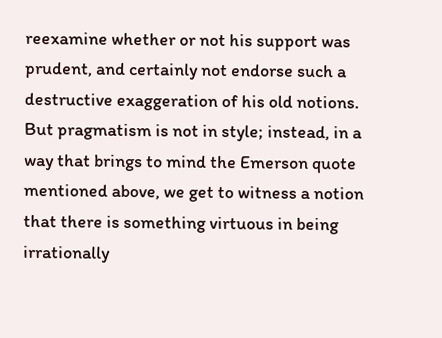reexamine whether or not his support was prudent, and certainly not endorse such a destructive exaggeration of his old notions. But pragmatism is not in style; instead, in a way that brings to mind the Emerson quote mentioned above, we get to witness a notion that there is something virtuous in being irrationally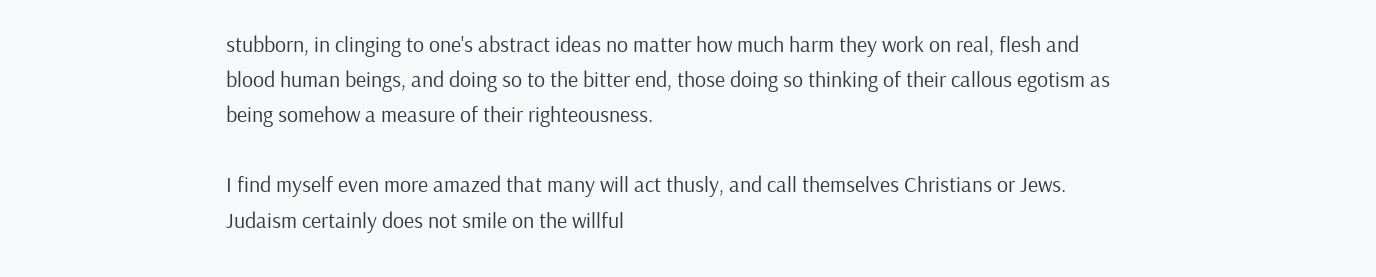stubborn, in clinging to one's abstract ideas no matter how much harm they work on real, flesh and blood human beings, and doing so to the bitter end, those doing so thinking of their callous egotism as being somehow a measure of their righteousness.

I find myself even more amazed that many will act thusly, and call themselves Christians or Jews. Judaism certainly does not smile on the willful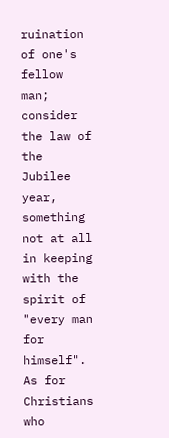ruination of one's fellow man; consider the law of the Jubilee year, something not at all in keeping with the spirit of "every man for himself". As for Christians who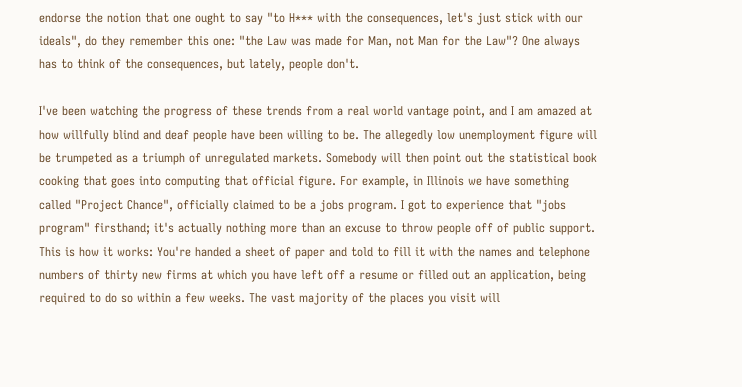endorse the notion that one ought to say "to H*** with the consequences, let's just stick with our ideals", do they remember this one: "the Law was made for Man, not Man for the Law"? One always has to think of the consequences, but lately, people don't.

I've been watching the progress of these trends from a real world vantage point, and I am amazed at how willfully blind and deaf people have been willing to be. The allegedly low unemployment figure will be trumpeted as a triumph of unregulated markets. Somebody will then point out the statistical book cooking that goes into computing that official figure. For example, in Illinois we have something called "Project Chance", officially claimed to be a jobs program. I got to experience that "jobs program" firsthand; it's actually nothing more than an excuse to throw people off of public support. This is how it works: You're handed a sheet of paper and told to fill it with the names and telephone numbers of thirty new firms at which you have left off a resume or filled out an application, being required to do so within a few weeks. The vast majority of the places you visit will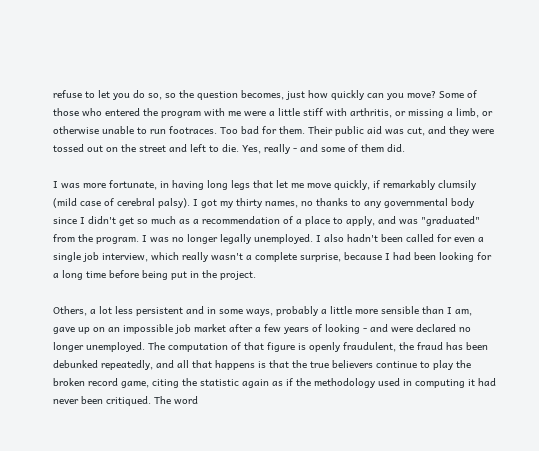refuse to let you do so, so the question becomes, just how quickly can you move? Some of those who entered the program with me were a little stiff with arthritis, or missing a limb, or otherwise unable to run footraces. Too bad for them. Their public aid was cut, and they were tossed out on the street and left to die. Yes, really - and some of them did.

I was more fortunate, in having long legs that let me move quickly, if remarkably clumsily (mild case of cerebral palsy). I got my thirty names, no thanks to any governmental body since I didn't get so much as a recommendation of a place to apply, and was "graduated" from the program. I was no longer legally unemployed. I also hadn't been called for even a single job interview, which really wasn't a complete surprise, because I had been looking for a long time before being put in the project.

Others, a lot less persistent and in some ways, probably a little more sensible than I am, gave up on an impossible job market after a few years of looking - and were declared no longer unemployed. The computation of that figure is openly fraudulent, the fraud has been debunked repeatedly, and all that happens is that the true believers continue to play the broken record game, citing the statistic again as if the methodology used in computing it had never been critiqued. The word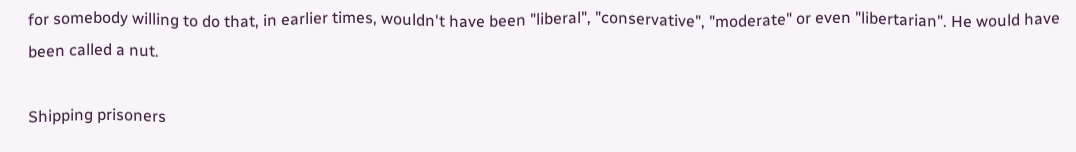for somebody willing to do that, in earlier times, wouldn't have been "liberal", "conservative", "moderate" or even "libertarian". He would have been called a nut.

Shipping prisoners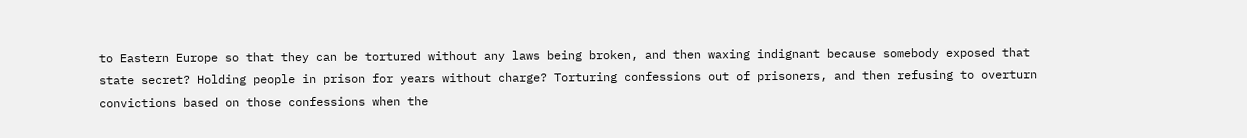to Eastern Europe so that they can be tortured without any laws being broken, and then waxing indignant because somebody exposed that state secret? Holding people in prison for years without charge? Torturing confessions out of prisoners, and then refusing to overturn convictions based on those confessions when the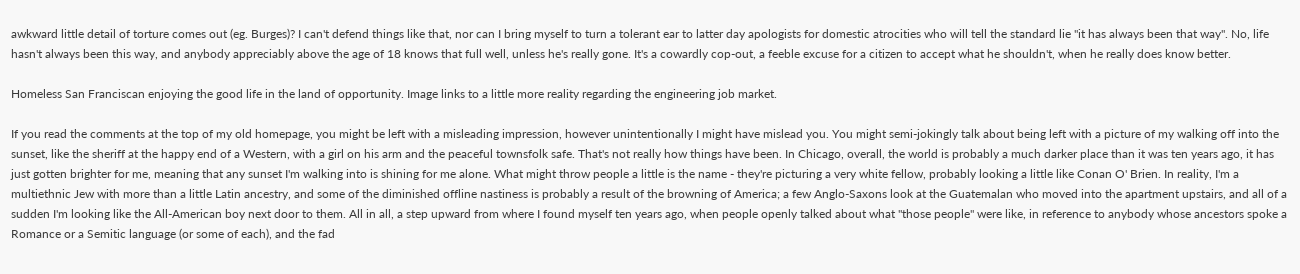awkward little detail of torture comes out (eg. Burges)? I can't defend things like that, nor can I bring myself to turn a tolerant ear to latter day apologists for domestic atrocities who will tell the standard lie "it has always been that way". No, life hasn't always been this way, and anybody appreciably above the age of 18 knows that full well, unless he's really gone. It's a cowardly cop-out, a feeble excuse for a citizen to accept what he shouldn't, when he really does know better.

Homeless San Franciscan enjoying the good life in the land of opportunity. Image links to a little more reality regarding the engineering job market.

If you read the comments at the top of my old homepage, you might be left with a misleading impression, however unintentionally I might have mislead you. You might semi-jokingly talk about being left with a picture of my walking off into the sunset, like the sheriff at the happy end of a Western, with a girl on his arm and the peaceful townsfolk safe. That's not really how things have been. In Chicago, overall, the world is probably a much darker place than it was ten years ago, it has just gotten brighter for me, meaning that any sunset I'm walking into is shining for me alone. What might throw people a little is the name - they're picturing a very white fellow, probably looking a little like Conan O' Brien. In reality, I'm a multiethnic Jew with more than a little Latin ancestry, and some of the diminished offline nastiness is probably a result of the browning of America; a few Anglo-Saxons look at the Guatemalan who moved into the apartment upstairs, and all of a sudden I'm looking like the All-American boy next door to them. All in all, a step upward from where I found myself ten years ago, when people openly talked about what "those people" were like, in reference to anybody whose ancestors spoke a Romance or a Semitic language (or some of each), and the fad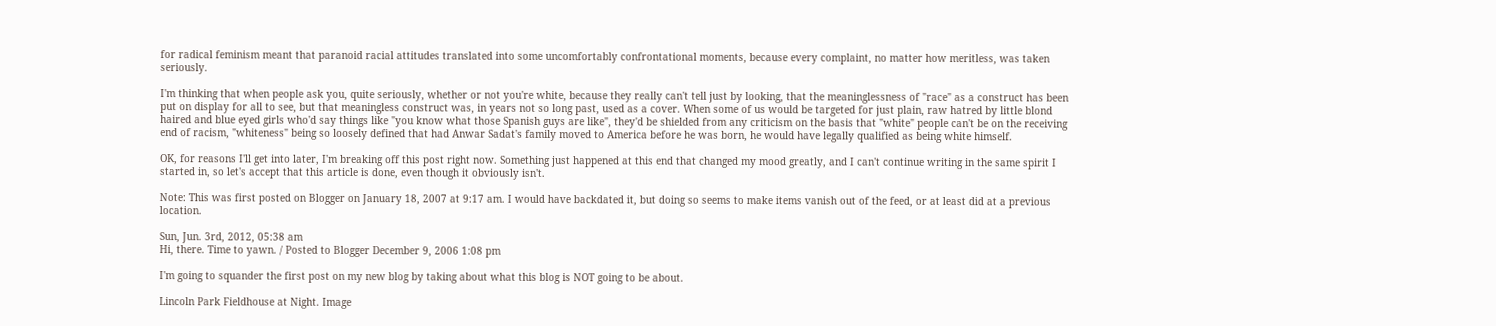for radical feminism meant that paranoid racial attitudes translated into some uncomfortably confrontational moments, because every complaint, no matter how meritless, was taken seriously.

I'm thinking that when people ask you, quite seriously, whether or not you're white, because they really can't tell just by looking, that the meaninglessness of "race" as a construct has been put on display for all to see, but that meaningless construct was, in years not so long past, used as a cover. When some of us would be targeted for just plain, raw hatred by little blond haired and blue eyed girls who'd say things like "you know what those Spanish guys are like", they'd be shielded from any criticism on the basis that "white" people can't be on the receiving end of racism, "whiteness" being so loosely defined that had Anwar Sadat's family moved to America before he was born, he would have legally qualified as being white himself.

OK, for reasons I'll get into later, I'm breaking off this post right now. Something just happened at this end that changed my mood greatly, and I can't continue writing in the same spirit I started in, so let's accept that this article is done, even though it obviously isn't.

Note: This was first posted on Blogger on January 18, 2007 at 9:17 am. I would have backdated it, but doing so seems to make items vanish out of the feed, or at least did at a previous location.

Sun, Jun. 3rd, 2012, 05:38 am
Hi, there. Time to yawn. / Posted to Blogger December 9, 2006 1:08 pm

I'm going to squander the first post on my new blog by taking about what this blog is NOT going to be about.

Lincoln Park Fieldhouse at Night. Image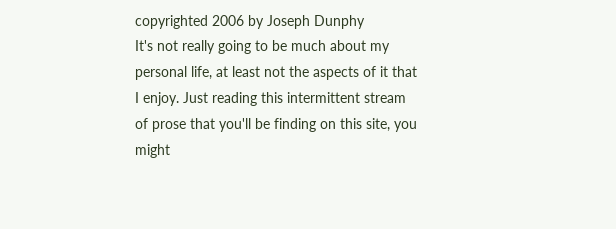copyrighted 2006 by Joseph Dunphy
It's not really going to be much about my personal life, at least not the aspects of it that I enjoy. Just reading this intermittent stream of prose that you'll be finding on this site, you might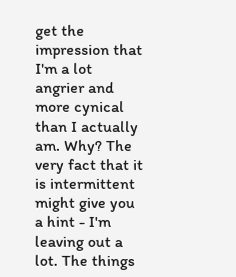get the impression that I'm a lot angrier and more cynical than I actually am. Why? The very fact that it is intermittent might give you a hint - I'm leaving out a lot. The things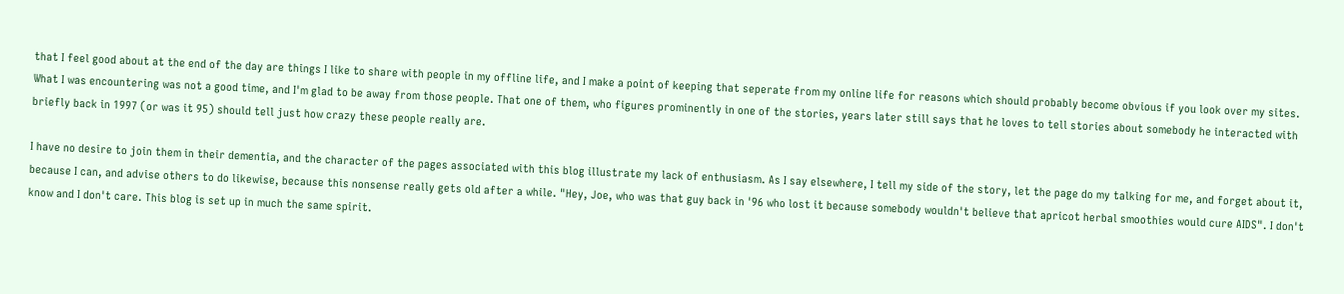that I feel good about at the end of the day are things I like to share with people in my offline life, and I make a point of keeping that seperate from my online life for reasons which should probably become obvious if you look over my sites. What I was encountering was not a good time, and I'm glad to be away from those people. That one of them, who figures prominently in one of the stories, years later still says that he loves to tell stories about somebody he interacted with briefly back in 1997 (or was it 95) should tell just how crazy these people really are.

I have no desire to join them in their dementia, and the character of the pages associated with this blog illustrate my lack of enthusiasm. As I say elsewhere, I tell my side of the story, let the page do my talking for me, and forget about it, because I can, and advise others to do likewise, because this nonsense really gets old after a while. "Hey, Joe, who was that guy back in '96 who lost it because somebody wouldn't believe that apricot herbal smoothies would cure AIDS". I don't know and I don't care. This blog is set up in much the same spirit.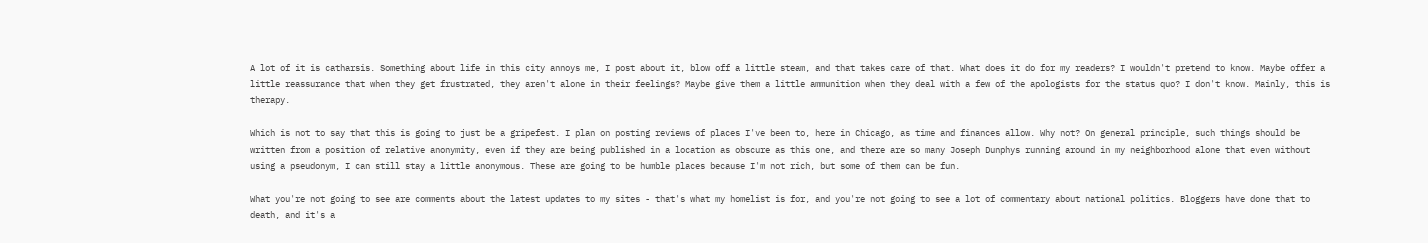A lot of it is catharsis. Something about life in this city annoys me, I post about it, blow off a little steam, and that takes care of that. What does it do for my readers? I wouldn't pretend to know. Maybe offer a little reassurance that when they get frustrated, they aren't alone in their feelings? Maybe give them a little ammunition when they deal with a few of the apologists for the status quo? I don't know. Mainly, this is therapy.

Which is not to say that this is going to just be a gripefest. I plan on posting reviews of places I've been to, here in Chicago, as time and finances allow. Why not? On general principle, such things should be written from a position of relative anonymity, even if they are being published in a location as obscure as this one, and there are so many Joseph Dunphys running around in my neighborhood alone that even without using a pseudonym, I can still stay a little anonymous. These are going to be humble places because I'm not rich, but some of them can be fun.

What you're not going to see are comments about the latest updates to my sites - that's what my homelist is for, and you're not going to see a lot of commentary about national politics. Bloggers have done that to death, and it's a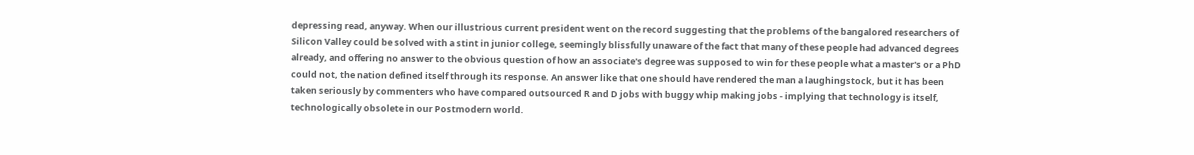depressing read, anyway. When our illustrious current president went on the record suggesting that the problems of the bangalored researchers of Silicon Valley could be solved with a stint in junior college, seemingly blissfully unaware of the fact that many of these people had advanced degrees already, and offering no answer to the obvious question of how an associate's degree was supposed to win for these people what a master's or a PhD could not, the nation defined itself through its response. An answer like that one should have rendered the man a laughingstock, but it has been taken seriously by commenters who have compared outsourced R and D jobs with buggy whip making jobs - implying that technology is itself, technologically obsolete in our Postmodern world.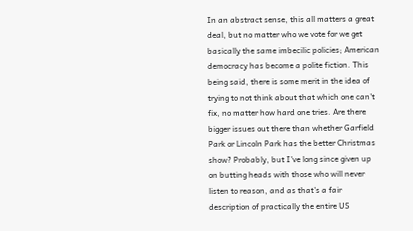In an abstract sense, this all matters a great deal, but no matter who we vote for we get basically the same imbecilic policies; American democracy has become a polite fiction. This being said, there is some merit in the idea of trying to not think about that which one can't fix, no matter how hard one tries. Are there bigger issues out there than whether Garfield Park or Lincoln Park has the better Christmas show? Probably, but I've long since given up on butting heads with those who will never listen to reason, and as that's a fair description of practically the entire US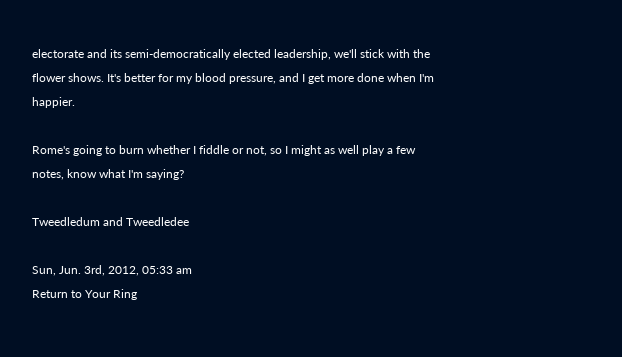electorate and its semi-democratically elected leadership, we'll stick with the flower shows. It's better for my blood pressure, and I get more done when I'm happier.

Rome's going to burn whether I fiddle or not, so I might as well play a few notes, know what I'm saying?

Tweedledum and Tweedledee

Sun, Jun. 3rd, 2012, 05:33 am
Return to Your Ring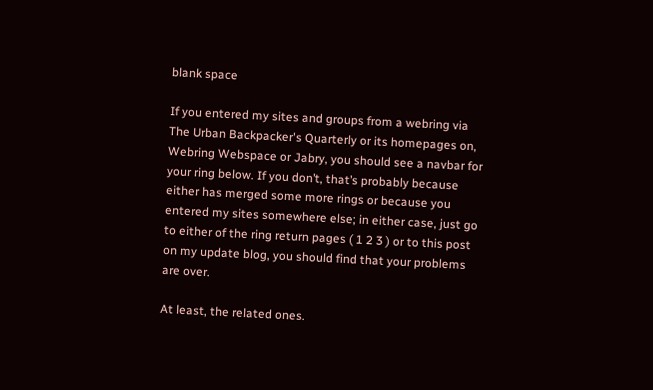blank space

If you entered my sites and groups from a webring via The Urban Backpacker's Quarterly or its homepages on, Webring Webspace or Jabry, you should see a navbar for your ring below. If you don’t, that’s probably because either has merged some more rings or because you entered my sites somewhere else; in either case, just go to either of the ring return pages ( 1 2 3 ) or to this post on my update blog, you should find that your problems are over.

At least, the related ones.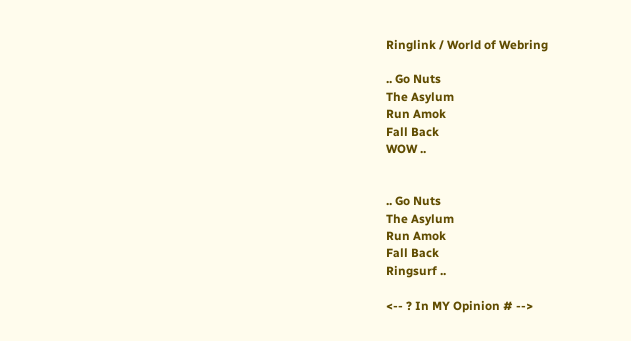Ringlink / World of Webring

.. Go Nuts
The Asylum
Run Amok
Fall Back
WOW ..


.. Go Nuts
The Asylum
Run Amok
Fall Back
Ringsurf ..

<-- ? In MY Opinion # -->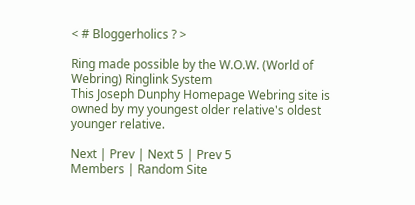< # Bloggerholics ? >

Ring made possible by the W.O.W. (World of Webring) Ringlink System
This Joseph Dunphy Homepage Webring site is owned by my youngest older relative's oldest younger relative.

Next | Prev | Next 5 | Prev 5
Members | Random Site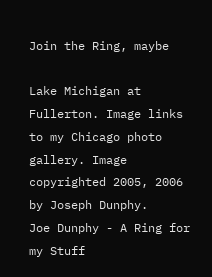Join the Ring, maybe

Lake Michigan at Fullerton. Image links to my Chicago photo gallery. Image copyrighted 2005, 2006 by Joseph Dunphy.
Joe Dunphy - A Ring for my Stuff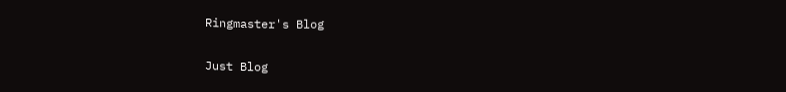Ringmaster's Blog

Just Blog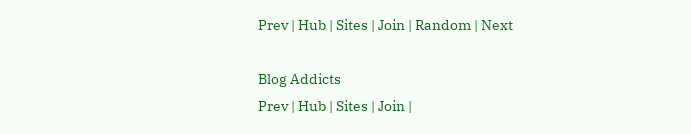Prev | Hub | Sites | Join | Random | Next

Blog Addicts
Prev | Hub | Sites | Join |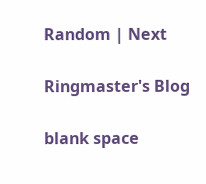Random | Next

Ringmaster's Blog

blank space